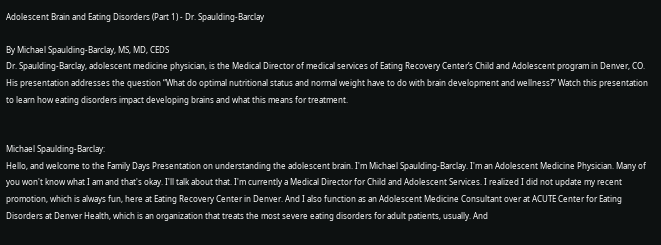Adolescent Brain and Eating Disorders (Part 1) - Dr. Spaulding-Barclay

By Michael Spaulding-Barclay, MS, MD, CEDS
Dr. Spaulding-Barclay, adolescent medicine physician, is the Medical Director of medical services of Eating Recovery Center’s Child and Adolescent program in Denver, CO. His presentation addresses the question “What do optimal nutritional status and normal weight have to do with brain development and wellness?” Watch this presentation to learn how eating disorders impact developing brains and what this means for treatment.


Michael Spaulding-Barclay:
Hello, and welcome to the Family Days Presentation on understanding the adolescent brain. I'm Michael Spaulding-Barclay. I'm an Adolescent Medicine Physician. Many of you won't know what I am and that's okay. I'll talk about that. I'm currently a Medical Director for Child and Adolescent Services. I realized I did not update my recent promotion, which is always fun, here at Eating Recovery Center in Denver. And I also function as an Adolescent Medicine Consultant over at ACUTE Center for Eating Disorders at Denver Health, which is an organization that treats the most severe eating disorders for adult patients, usually. And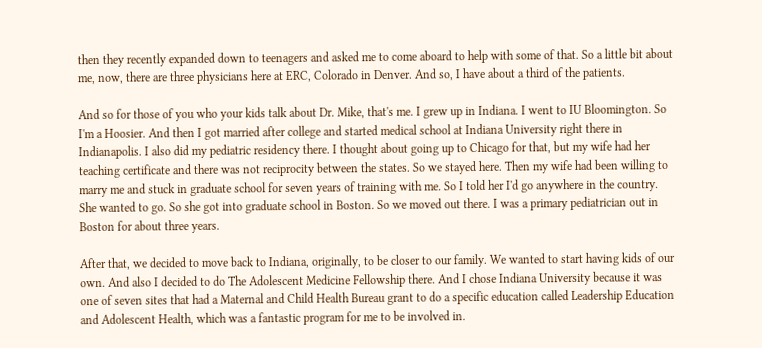then they recently expanded down to teenagers and asked me to come aboard to help with some of that. So a little bit about me, now, there are three physicians here at ERC, Colorado in Denver. And so, I have about a third of the patients.

And so for those of you who your kids talk about Dr. Mike, that's me. I grew up in Indiana. I went to IU Bloomington. So I'm a Hoosier. And then I got married after college and started medical school at Indiana University right there in Indianapolis. I also did my pediatric residency there. I thought about going up to Chicago for that, but my wife had her teaching certificate and there was not reciprocity between the states. So we stayed here. Then my wife had been willing to marry me and stuck in graduate school for seven years of training with me. So I told her I'd go anywhere in the country. She wanted to go. So she got into graduate school in Boston. So we moved out there. I was a primary pediatrician out in Boston for about three years.

After that, we decided to move back to Indiana, originally, to be closer to our family. We wanted to start having kids of our own. And also I decided to do The Adolescent Medicine Fellowship there. And I chose Indiana University because it was one of seven sites that had a Maternal and Child Health Bureau grant to do a specific education called Leadership Education and Adolescent Health, which was a fantastic program for me to be involved in.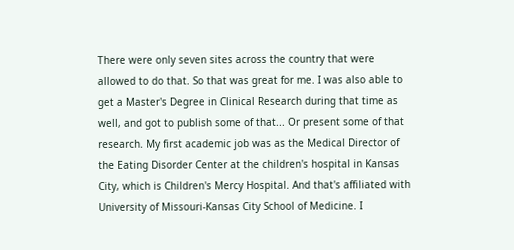There were only seven sites across the country that were allowed to do that. So that was great for me. I was also able to get a Master's Degree in Clinical Research during that time as well, and got to publish some of that... Or present some of that research. My first academic job was as the Medical Director of the Eating Disorder Center at the children's hospital in Kansas City, which is Children's Mercy Hospital. And that's affiliated with University of Missouri-Kansas City School of Medicine. I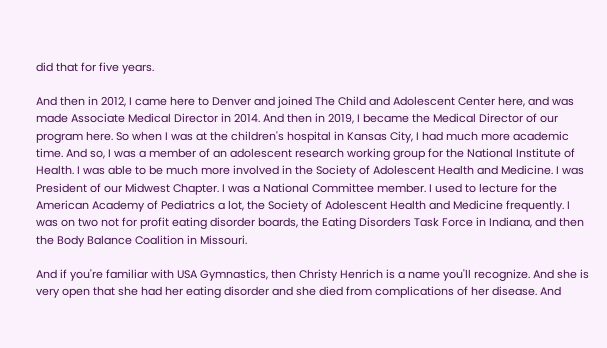did that for five years.

And then in 2012, I came here to Denver and joined The Child and Adolescent Center here, and was made Associate Medical Director in 2014. And then in 2019, I became the Medical Director of our program here. So when I was at the children's hospital in Kansas City, I had much more academic time. And so, I was a member of an adolescent research working group for the National Institute of Health. I was able to be much more involved in the Society of Adolescent Health and Medicine. I was President of our Midwest Chapter. I was a National Committee member. I used to lecture for the American Academy of Pediatrics a lot, the Society of Adolescent Health and Medicine frequently. I was on two not for profit eating disorder boards, the Eating Disorders Task Force in Indiana, and then the Body Balance Coalition in Missouri.

And if you're familiar with USA Gymnastics, then Christy Henrich is a name you'll recognize. And she is very open that she had her eating disorder and she died from complications of her disease. And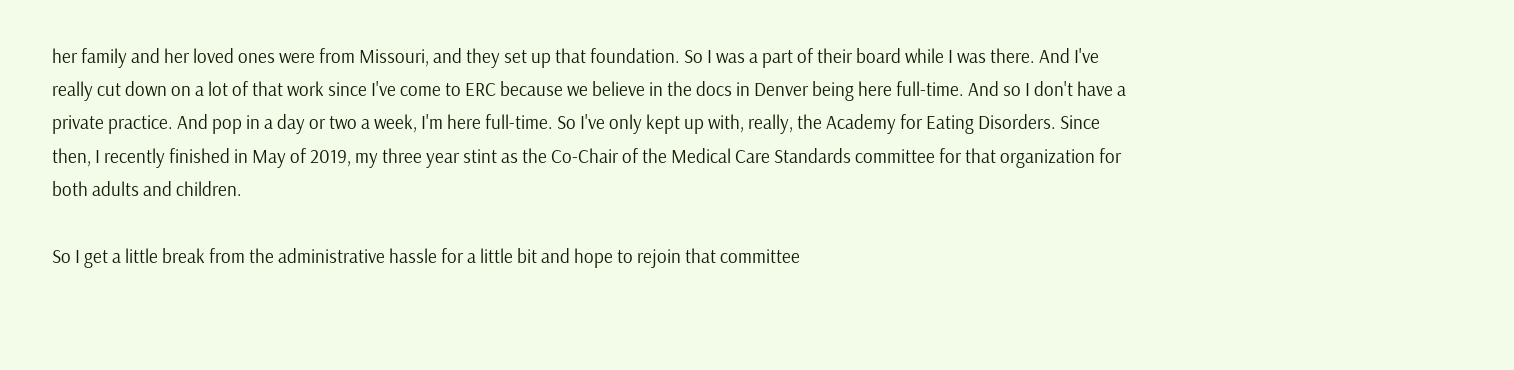her family and her loved ones were from Missouri, and they set up that foundation. So I was a part of their board while I was there. And I've really cut down on a lot of that work since I've come to ERC because we believe in the docs in Denver being here full-time. And so I don't have a private practice. And pop in a day or two a week, I'm here full-time. So I've only kept up with, really, the Academy for Eating Disorders. Since then, I recently finished in May of 2019, my three year stint as the Co-Chair of the Medical Care Standards committee for that organization for both adults and children.

So I get a little break from the administrative hassle for a little bit and hope to rejoin that committee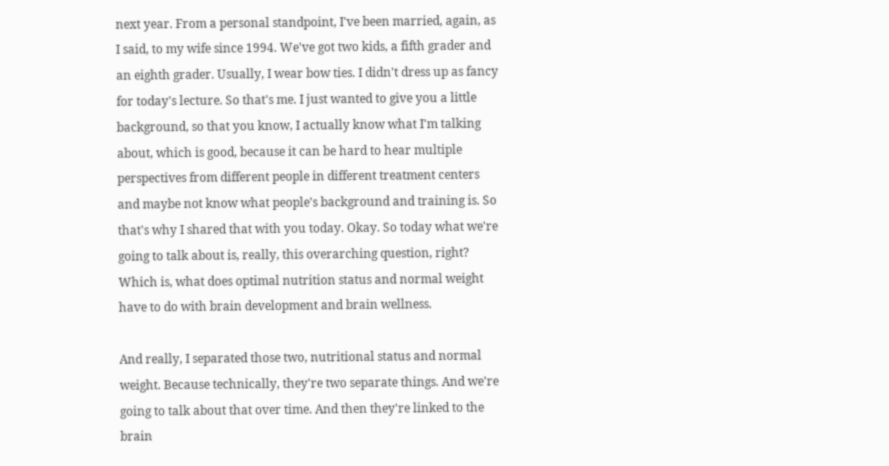next year. From a personal standpoint, I've been married, again, as I said, to my wife since 1994. We've got two kids, a fifth grader and an eighth grader. Usually, I wear bow ties. I didn't dress up as fancy for today's lecture. So that's me. I just wanted to give you a little background, so that you know, I actually know what I'm talking about, which is good, because it can be hard to hear multiple perspectives from different people in different treatment centers and maybe not know what people's background and training is. So that's why I shared that with you today. Okay. So today what we're going to talk about is, really, this overarching question, right? Which is, what does optimal nutrition status and normal weight have to do with brain development and brain wellness.

And really, I separated those two, nutritional status and normal weight. Because technically, they're two separate things. And we're going to talk about that over time. And then they're linked to the brain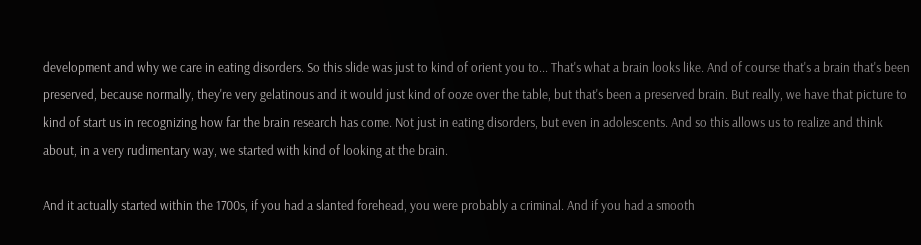development and why we care in eating disorders. So this slide was just to kind of orient you to... That's what a brain looks like. And of course that's a brain that's been preserved, because normally, they're very gelatinous and it would just kind of ooze over the table, but that's been a preserved brain. But really, we have that picture to kind of start us in recognizing how far the brain research has come. Not just in eating disorders, but even in adolescents. And so this allows us to realize and think about, in a very rudimentary way, we started with kind of looking at the brain.

And it actually started within the 1700s, if you had a slanted forehead, you were probably a criminal. And if you had a smooth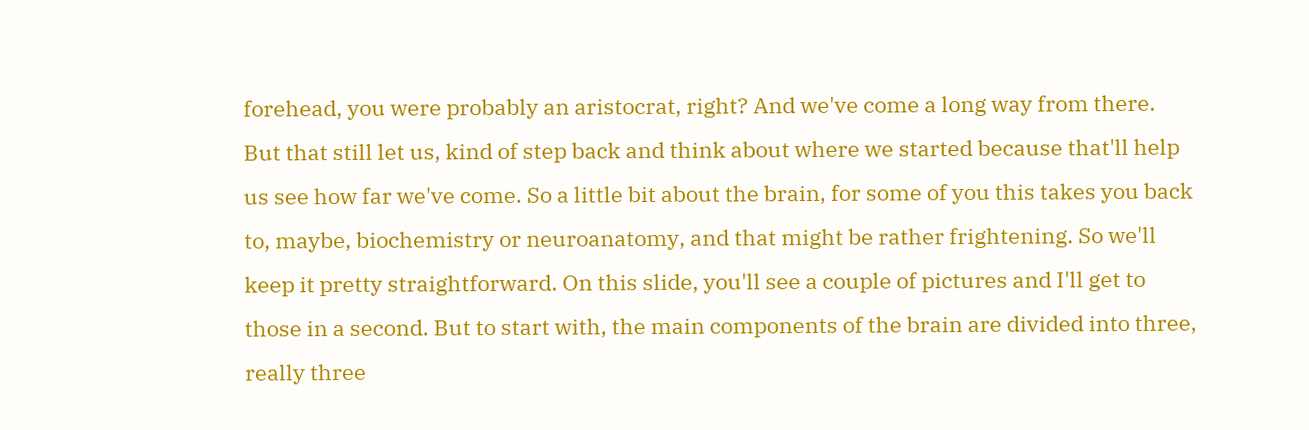forehead, you were probably an aristocrat, right? And we've come a long way from there. But that still let us, kind of step back and think about where we started because that'll help us see how far we've come. So a little bit about the brain, for some of you this takes you back to, maybe, biochemistry or neuroanatomy, and that might be rather frightening. So we'll keep it pretty straightforward. On this slide, you'll see a couple of pictures and I'll get to those in a second. But to start with, the main components of the brain are divided into three, really three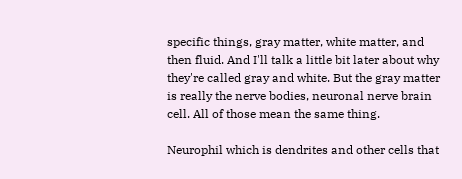specific things, gray matter, white matter, and then fluid. And I'll talk a little bit later about why they're called gray and white. But the gray matter is really the nerve bodies, neuronal nerve brain cell. All of those mean the same thing.

Neurophil which is dendrites and other cells that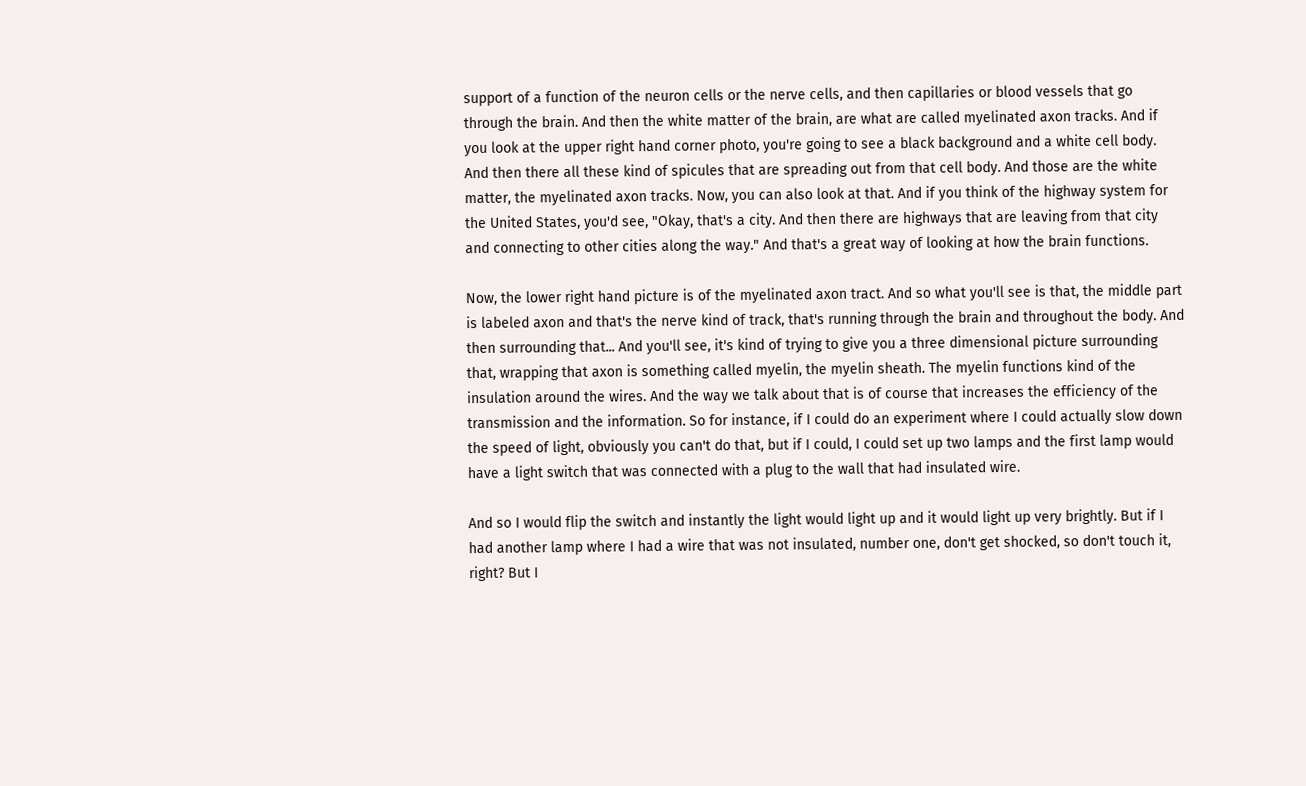support of a function of the neuron cells or the nerve cells, and then capillaries or blood vessels that go through the brain. And then the white matter of the brain, are what are called myelinated axon tracks. And if you look at the upper right hand corner photo, you're going to see a black background and a white cell body. And then there all these kind of spicules that are spreading out from that cell body. And those are the white matter, the myelinated axon tracks. Now, you can also look at that. And if you think of the highway system for the United States, you'd see, "Okay, that's a city. And then there are highways that are leaving from that city and connecting to other cities along the way." And that's a great way of looking at how the brain functions.

Now, the lower right hand picture is of the myelinated axon tract. And so what you'll see is that, the middle part is labeled axon and that's the nerve kind of track, that's running through the brain and throughout the body. And then surrounding that... And you'll see, it's kind of trying to give you a three dimensional picture surrounding that, wrapping that axon is something called myelin, the myelin sheath. The myelin functions kind of the insulation around the wires. And the way we talk about that is of course that increases the efficiency of the transmission and the information. So for instance, if I could do an experiment where I could actually slow down the speed of light, obviously you can't do that, but if I could, I could set up two lamps and the first lamp would have a light switch that was connected with a plug to the wall that had insulated wire.

And so I would flip the switch and instantly the light would light up and it would light up very brightly. But if I had another lamp where I had a wire that was not insulated, number one, don't get shocked, so don't touch it, right? But I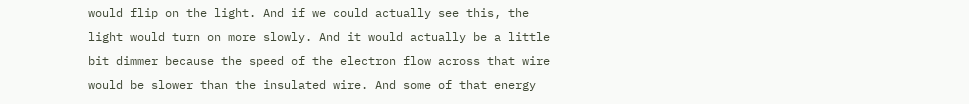would flip on the light. And if we could actually see this, the light would turn on more slowly. And it would actually be a little bit dimmer because the speed of the electron flow across that wire would be slower than the insulated wire. And some of that energy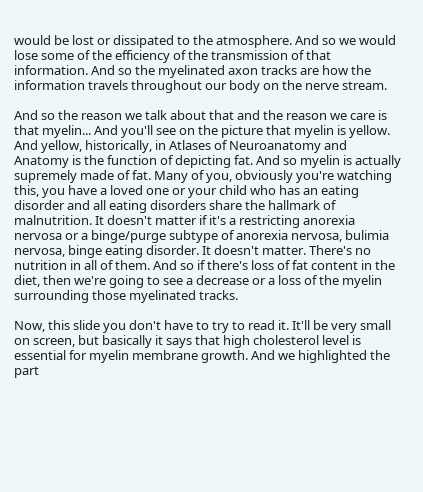would be lost or dissipated to the atmosphere. And so we would lose some of the efficiency of the transmission of that information. And so the myelinated axon tracks are how the information travels throughout our body on the nerve stream.

And so the reason we talk about that and the reason we care is that myelin... And you'll see on the picture that myelin is yellow. And yellow, historically, in Atlases of Neuroanatomy and Anatomy is the function of depicting fat. And so myelin is actually supremely made of fat. Many of you, obviously you're watching this, you have a loved one or your child who has an eating disorder and all eating disorders share the hallmark of malnutrition. It doesn't matter if it's a restricting anorexia nervosa or a binge/purge subtype of anorexia nervosa, bulimia nervosa, binge eating disorder. It doesn't matter. There's no nutrition in all of them. And so if there's loss of fat content in the diet, then we're going to see a decrease or a loss of the myelin surrounding those myelinated tracks.

Now, this slide you don't have to try to read it. It'll be very small on screen, but basically it says that high cholesterol level is essential for myelin membrane growth. And we highlighted the part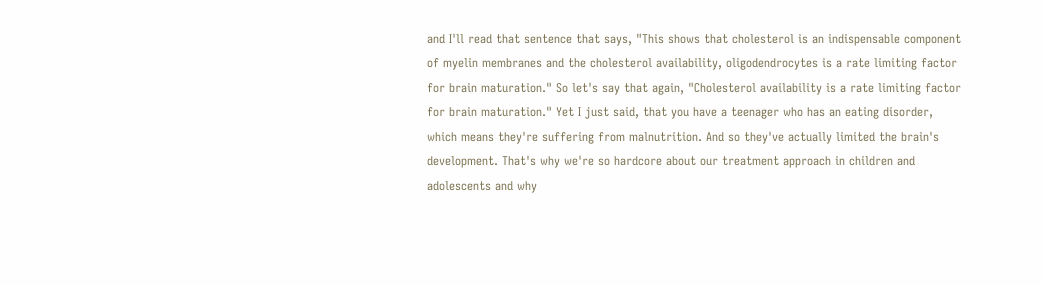and I'll read that sentence that says, "This shows that cholesterol is an indispensable component of myelin membranes and the cholesterol availability, oligodendrocytes is a rate limiting factor for brain maturation." So let's say that again, "Cholesterol availability is a rate limiting factor for brain maturation." Yet I just said, that you have a teenager who has an eating disorder, which means they're suffering from malnutrition. And so they've actually limited the brain's development. That's why we're so hardcore about our treatment approach in children and adolescents and why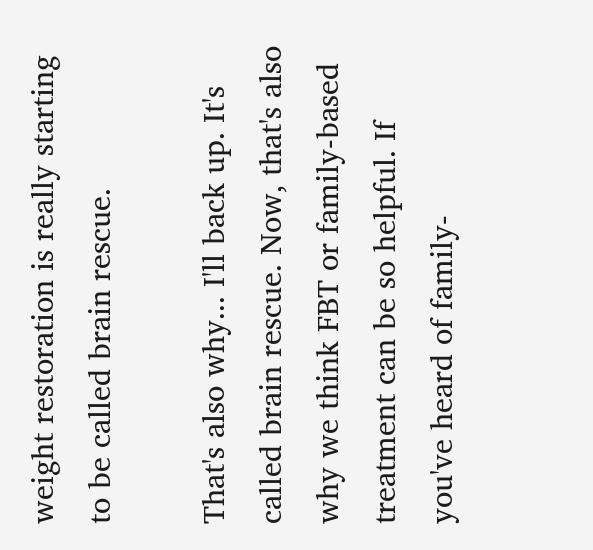weight restoration is really starting to be called brain rescue.

That's also why... I'll back up. It's called brain rescue. Now, that's also why we think FBT or family-based treatment can be so helpful. If you've heard of family-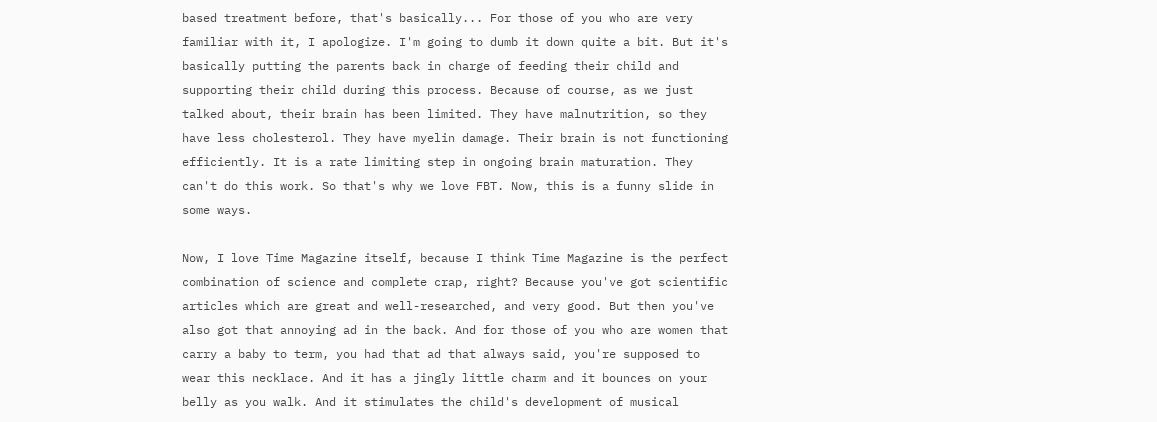based treatment before, that's basically... For those of you who are very familiar with it, I apologize. I'm going to dumb it down quite a bit. But it's basically putting the parents back in charge of feeding their child and supporting their child during this process. Because of course, as we just talked about, their brain has been limited. They have malnutrition, so they have less cholesterol. They have myelin damage. Their brain is not functioning efficiently. It is a rate limiting step in ongoing brain maturation. They can't do this work. So that's why we love FBT. Now, this is a funny slide in some ways.

Now, I love Time Magazine itself, because I think Time Magazine is the perfect combination of science and complete crap, right? Because you've got scientific articles which are great and well-researched, and very good. But then you've also got that annoying ad in the back. And for those of you who are women that carry a baby to term, you had that ad that always said, you're supposed to wear this necklace. And it has a jingly little charm and it bounces on your belly as you walk. And it stimulates the child's development of musical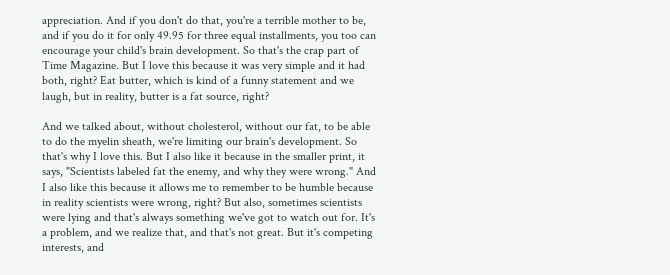appreciation. And if you don't do that, you're a terrible mother to be, and if you do it for only 49.95 for three equal installments, you too can encourage your child's brain development. So that's the crap part of Time Magazine. But I love this because it was very simple and it had both, right? Eat butter, which is kind of a funny statement and we laugh, but in reality, butter is a fat source, right?

And we talked about, without cholesterol, without our fat, to be able to do the myelin sheath, we're limiting our brain's development. So that's why I love this. But I also like it because in the smaller print, it says, "Scientists labeled fat the enemy, and why they were wrong." And I also like this because it allows me to remember to be humble because in reality scientists were wrong, right? But also, sometimes scientists were lying and that's always something we've got to watch out for. It's a problem, and we realize that, and that's not great. But it's competing interests, and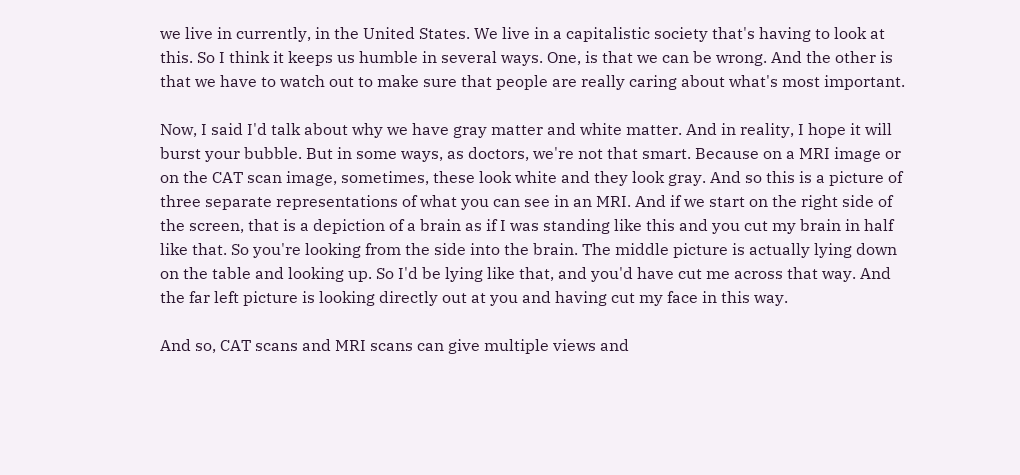we live in currently, in the United States. We live in a capitalistic society that's having to look at this. So I think it keeps us humble in several ways. One, is that we can be wrong. And the other is that we have to watch out to make sure that people are really caring about what's most important.

Now, I said I'd talk about why we have gray matter and white matter. And in reality, I hope it will burst your bubble. But in some ways, as doctors, we're not that smart. Because on a MRI image or on the CAT scan image, sometimes, these look white and they look gray. And so this is a picture of three separate representations of what you can see in an MRI. And if we start on the right side of the screen, that is a depiction of a brain as if I was standing like this and you cut my brain in half like that. So you're looking from the side into the brain. The middle picture is actually lying down on the table and looking up. So I'd be lying like that, and you'd have cut me across that way. And the far left picture is looking directly out at you and having cut my face in this way.

And so, CAT scans and MRI scans can give multiple views and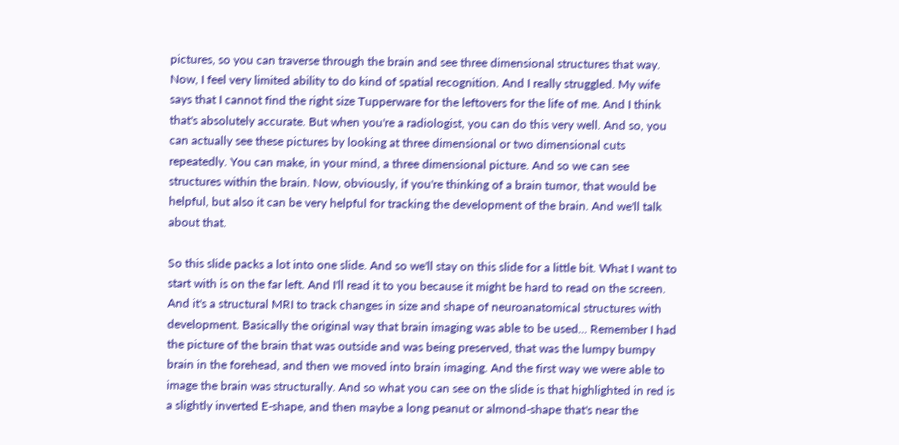pictures, so you can traverse through the brain and see three dimensional structures that way. Now, I feel very limited ability to do kind of spatial recognition. And I really struggled. My wife says that I cannot find the right size Tupperware for the leftovers for the life of me. And I think that's absolutely accurate. But when you're a radiologist, you can do this very well. And so, you can actually see these pictures by looking at three dimensional or two dimensional cuts repeatedly. You can make, in your mind, a three dimensional picture. And so we can see structures within the brain. Now, obviously, if you're thinking of a brain tumor, that would be helpful, but also it can be very helpful for tracking the development of the brain. And we'll talk about that.

So this slide packs a lot into one slide. And so we'll stay on this slide for a little bit. What I want to start with is on the far left. And I'll read it to you because it might be hard to read on the screen. And it's a structural MRI to track changes in size and shape of neuroanatomical structures with development. Basically the original way that brain imaging was able to be used... Remember I had the picture of the brain that was outside and was being preserved, that was the lumpy bumpy brain in the forehead, and then we moved into brain imaging. And the first way we were able to image the brain was structurally. And so what you can see on the slide is that highlighted in red is a slightly inverted E-shape, and then maybe a long peanut or almond-shape that's near the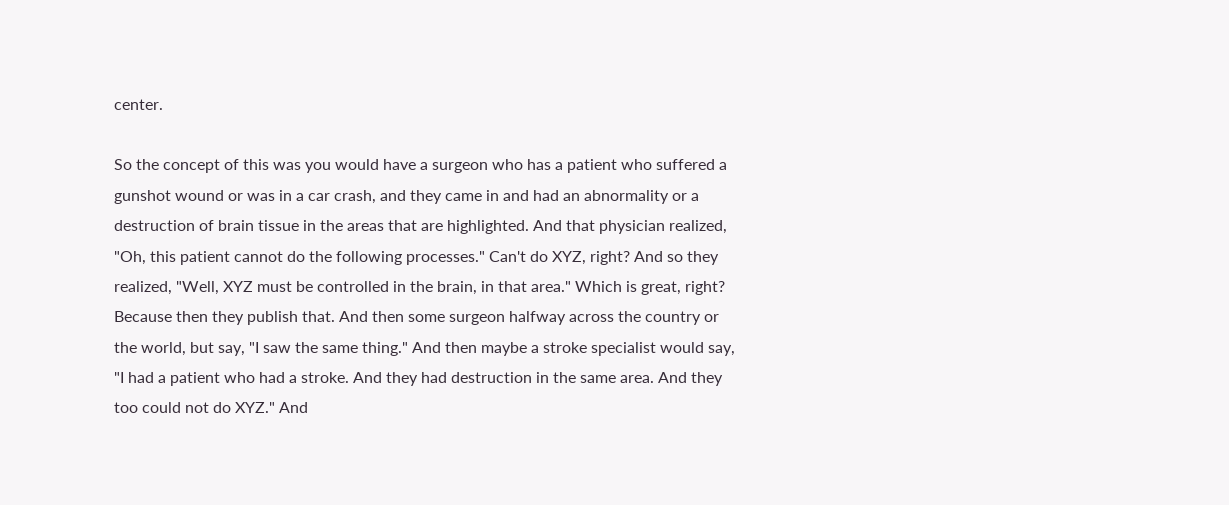center.

So the concept of this was you would have a surgeon who has a patient who suffered a gunshot wound or was in a car crash, and they came in and had an abnormality or a destruction of brain tissue in the areas that are highlighted. And that physician realized, "Oh, this patient cannot do the following processes." Can't do XYZ, right? And so they realized, "Well, XYZ must be controlled in the brain, in that area." Which is great, right? Because then they publish that. And then some surgeon halfway across the country or the world, but say, "I saw the same thing." And then maybe a stroke specialist would say, "I had a patient who had a stroke. And they had destruction in the same area. And they too could not do XYZ." And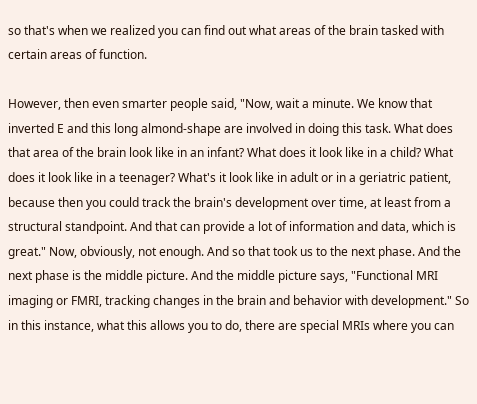so that's when we realized you can find out what areas of the brain tasked with certain areas of function.

However, then even smarter people said, "Now, wait a minute. We know that inverted E and this long almond-shape are involved in doing this task. What does that area of the brain look like in an infant? What does it look like in a child? What does it look like in a teenager? What's it look like in adult or in a geriatric patient, because then you could track the brain's development over time, at least from a structural standpoint. And that can provide a lot of information and data, which is great." Now, obviously, not enough. And so that took us to the next phase. And the next phase is the middle picture. And the middle picture says, "Functional MRI imaging or FMRI, tracking changes in the brain and behavior with development." So in this instance, what this allows you to do, there are special MRIs where you can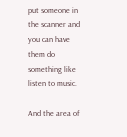put someone in the scanner and you can have them do something like listen to music.

And the area of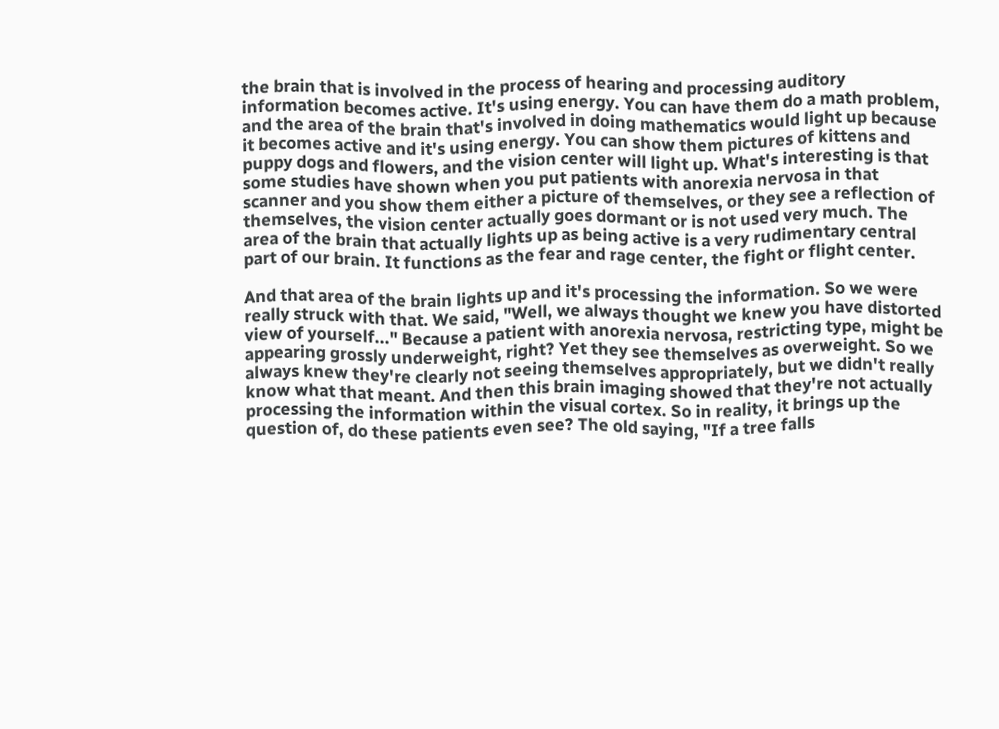the brain that is involved in the process of hearing and processing auditory information becomes active. It's using energy. You can have them do a math problem, and the area of the brain that's involved in doing mathematics would light up because it becomes active and it's using energy. You can show them pictures of kittens and puppy dogs and flowers, and the vision center will light up. What's interesting is that some studies have shown when you put patients with anorexia nervosa in that scanner and you show them either a picture of themselves, or they see a reflection of themselves, the vision center actually goes dormant or is not used very much. The area of the brain that actually lights up as being active is a very rudimentary central part of our brain. It functions as the fear and rage center, the fight or flight center.

And that area of the brain lights up and it's processing the information. So we were really struck with that. We said, "Well, we always thought we knew you have distorted view of yourself..." Because a patient with anorexia nervosa, restricting type, might be appearing grossly underweight, right? Yet they see themselves as overweight. So we always knew they're clearly not seeing themselves appropriately, but we didn't really know what that meant. And then this brain imaging showed that they're not actually processing the information within the visual cortex. So in reality, it brings up the question of, do these patients even see? The old saying, "If a tree falls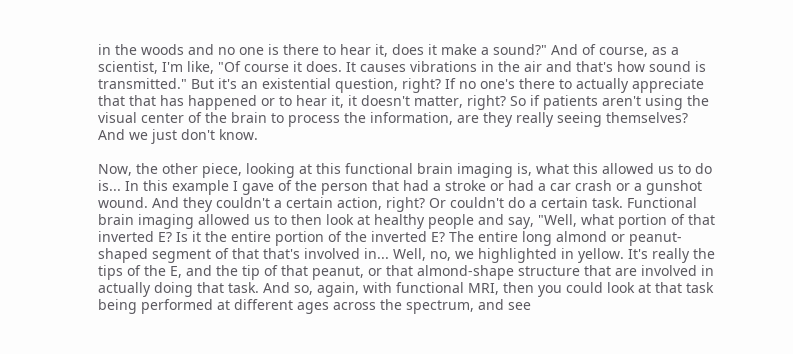in the woods and no one is there to hear it, does it make a sound?" And of course, as a scientist, I'm like, "Of course it does. It causes vibrations in the air and that's how sound is transmitted." But it's an existential question, right? If no one's there to actually appreciate that that has happened or to hear it, it doesn't matter, right? So if patients aren't using the visual center of the brain to process the information, are they really seeing themselves? And we just don't know.

Now, the other piece, looking at this functional brain imaging is, what this allowed us to do is... In this example I gave of the person that had a stroke or had a car crash or a gunshot wound. And they couldn't a certain action, right? Or couldn't do a certain task. Functional brain imaging allowed us to then look at healthy people and say, "Well, what portion of that inverted E? Is it the entire portion of the inverted E? The entire long almond or peanut-shaped segment of that that's involved in... Well, no, we highlighted in yellow. It's really the tips of the E, and the tip of that peanut, or that almond-shape structure that are involved in actually doing that task. And so, again, with functional MRI, then you could look at that task being performed at different ages across the spectrum, and see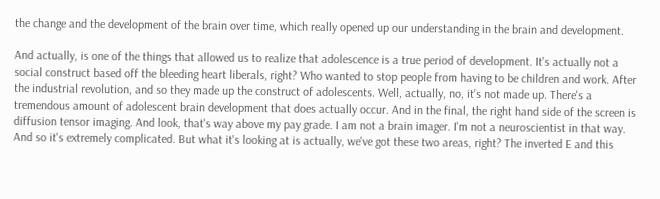the change and the development of the brain over time, which really opened up our understanding in the brain and development.

And actually, is one of the things that allowed us to realize that adolescence is a true period of development. It's actually not a social construct based off the bleeding heart liberals, right? Who wanted to stop people from having to be children and work. After the industrial revolution, and so they made up the construct of adolescents. Well, actually, no, it's not made up. There's a tremendous amount of adolescent brain development that does actually occur. And in the final, the right hand side of the screen is diffusion tensor imaging. And look, that's way above my pay grade. I am not a brain imager. I'm not a neuroscientist in that way. And so it's extremely complicated. But what it's looking at is actually, we've got these two areas, right? The inverted E and this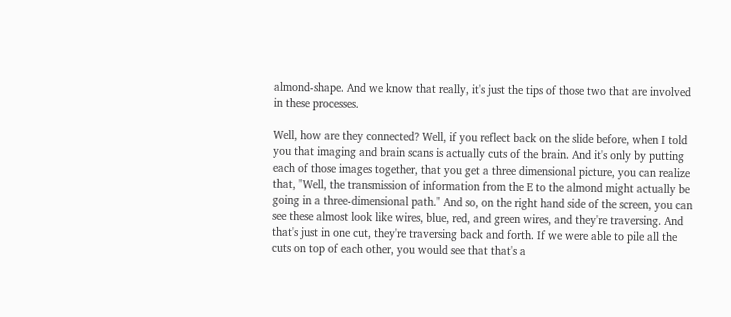almond-shape. And we know that really, it's just the tips of those two that are involved in these processes.

Well, how are they connected? Well, if you reflect back on the slide before, when I told you that imaging and brain scans is actually cuts of the brain. And it's only by putting each of those images together, that you get a three dimensional picture, you can realize that, "Well, the transmission of information from the E to the almond might actually be going in a three-dimensional path." And so, on the right hand side of the screen, you can see these almost look like wires, blue, red, and green wires, and they're traversing. And that's just in one cut, they're traversing back and forth. If we were able to pile all the cuts on top of each other, you would see that that's a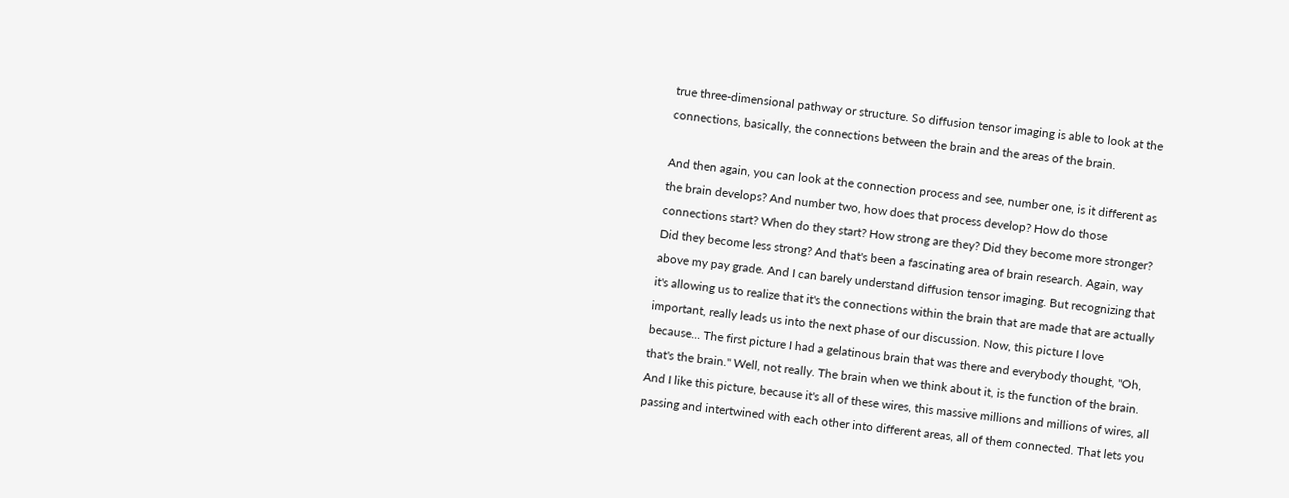true three-dimensional pathway or structure. So diffusion tensor imaging is able to look at the connections, basically, the connections between the brain and the areas of the brain.

And then again, you can look at the connection process and see, number one, is it different as the brain develops? And number two, how does that process develop? How do those connections start? When do they start? How strong are they? Did they become more stronger? Did they become less strong? And that's been a fascinating area of brain research. Again, way above my pay grade. And I can barely understand diffusion tensor imaging. But recognizing that it's allowing us to realize that it's the connections within the brain that are made that are actually important, really leads us into the next phase of our discussion. Now, this picture I love because... The first picture I had a gelatinous brain that was there and everybody thought, "Oh, that's the brain." Well, not really. The brain when we think about it, is the function of the brain. And I like this picture, because it's all of these wires, this massive millions and millions of wires, all passing and intertwined with each other into different areas, all of them connected. That lets you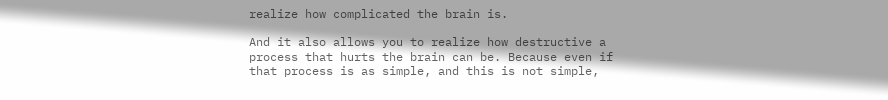realize how complicated the brain is.

And it also allows you to realize how destructive a process that hurts the brain can be. Because even if that process is as simple, and this is not simple,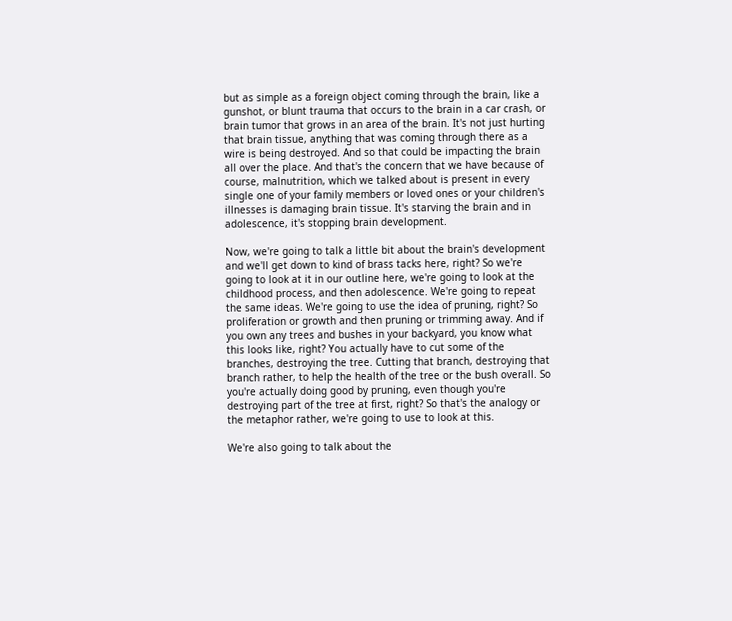but as simple as a foreign object coming through the brain, like a gunshot, or blunt trauma that occurs to the brain in a car crash, or brain tumor that grows in an area of the brain. It's not just hurting that brain tissue, anything that was coming through there as a wire is being destroyed. And so that could be impacting the brain all over the place. And that's the concern that we have because of course, malnutrition, which we talked about is present in every single one of your family members or loved ones or your children's illnesses is damaging brain tissue. It's starving the brain and in adolescence, it's stopping brain development.

Now, we're going to talk a little bit about the brain's development and we'll get down to kind of brass tacks here, right? So we're going to look at it in our outline here, we're going to look at the childhood process, and then adolescence. We're going to repeat the same ideas. We're going to use the idea of pruning, right? So proliferation or growth and then pruning or trimming away. And if you own any trees and bushes in your backyard, you know what this looks like, right? You actually have to cut some of the branches, destroying the tree. Cutting that branch, destroying that branch rather, to help the health of the tree or the bush overall. So you're actually doing good by pruning, even though you're destroying part of the tree at first, right? So that's the analogy or the metaphor rather, we're going to use to look at this.

We're also going to talk about the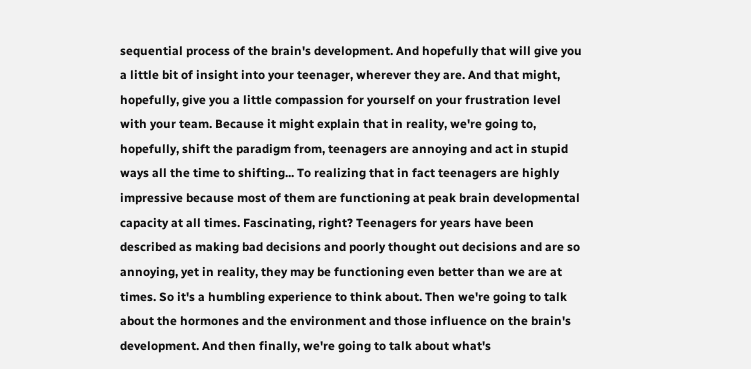sequential process of the brain's development. And hopefully that will give you a little bit of insight into your teenager, wherever they are. And that might, hopefully, give you a little compassion for yourself on your frustration level with your team. Because it might explain that in reality, we're going to, hopefully, shift the paradigm from, teenagers are annoying and act in stupid ways all the time to shifting... To realizing that in fact teenagers are highly impressive because most of them are functioning at peak brain developmental capacity at all times. Fascinating, right? Teenagers for years have been described as making bad decisions and poorly thought out decisions and are so annoying, yet in reality, they may be functioning even better than we are at times. So it's a humbling experience to think about. Then we're going to talk about the hormones and the environment and those influence on the brain's development. And then finally, we're going to talk about what's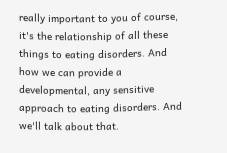really important to you of course, it's the relationship of all these things to eating disorders. And how we can provide a developmental, any sensitive approach to eating disorders. And we'll talk about that.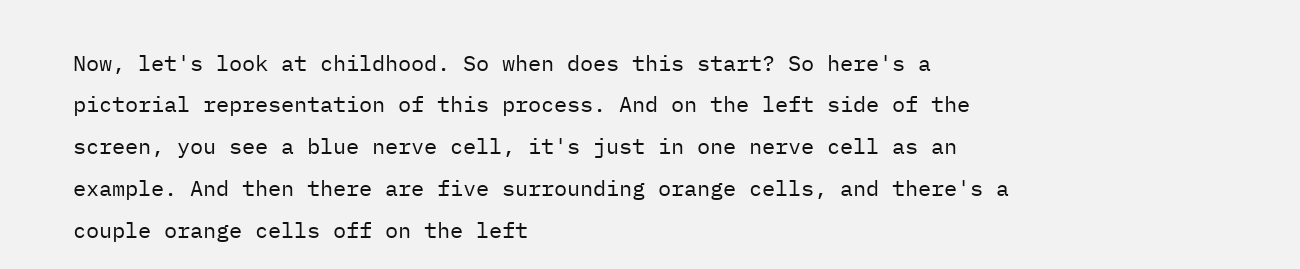Now, let's look at childhood. So when does this start? So here's a pictorial representation of this process. And on the left side of the screen, you see a blue nerve cell, it's just in one nerve cell as an example. And then there are five surrounding orange cells, and there's a couple orange cells off on the left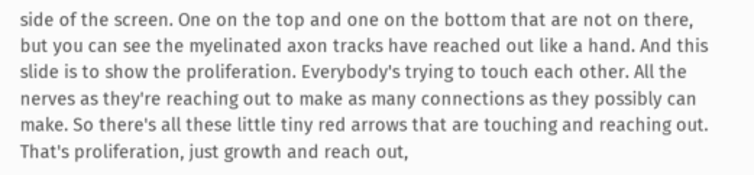side of the screen. One on the top and one on the bottom that are not on there, but you can see the myelinated axon tracks have reached out like a hand. And this slide is to show the proliferation. Everybody's trying to touch each other. All the nerves as they're reaching out to make as many connections as they possibly can make. So there's all these little tiny red arrows that are touching and reaching out. That's proliferation, just growth and reach out,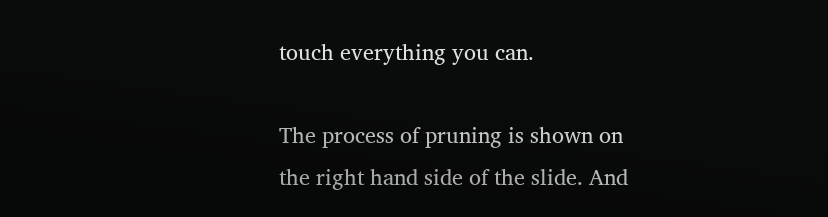touch everything you can.

The process of pruning is shown on the right hand side of the slide. And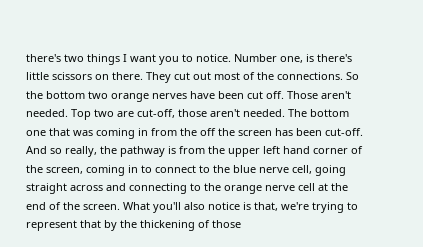there's two things I want you to notice. Number one, is there's little scissors on there. They cut out most of the connections. So the bottom two orange nerves have been cut off. Those aren't needed. Top two are cut-off, those aren't needed. The bottom one that was coming in from the off the screen has been cut-off. And so really, the pathway is from the upper left hand corner of the screen, coming in to connect to the blue nerve cell, going straight across and connecting to the orange nerve cell at the end of the screen. What you'll also notice is that, we're trying to represent that by the thickening of those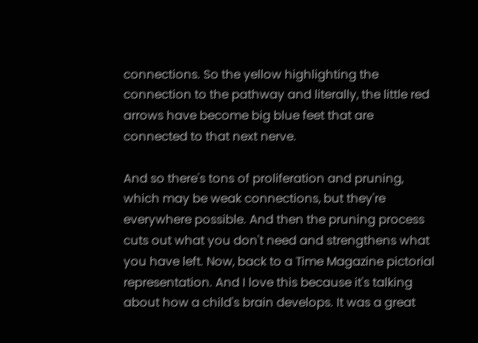connections. So the yellow highlighting the connection to the pathway and literally, the little red arrows have become big blue feet that are connected to that next nerve.

And so there's tons of proliferation and pruning, which may be weak connections, but they're everywhere possible. And then the pruning process cuts out what you don't need and strengthens what you have left. Now, back to a Time Magazine pictorial representation. And I love this because it's talking about how a child's brain develops. It was a great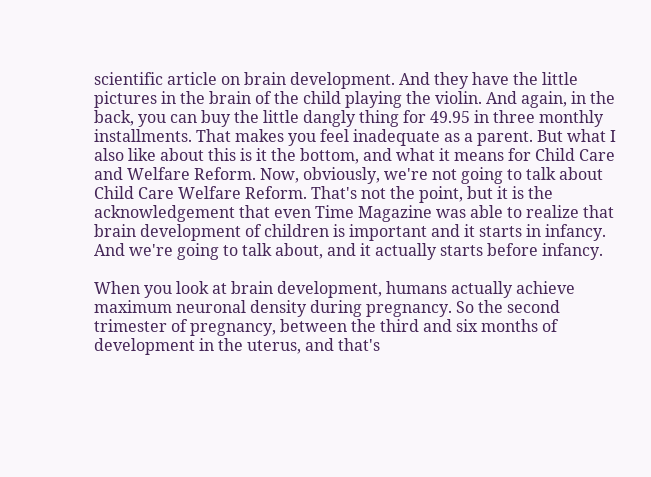scientific article on brain development. And they have the little pictures in the brain of the child playing the violin. And again, in the back, you can buy the little dangly thing for 49.95 in three monthly installments. That makes you feel inadequate as a parent. But what I also like about this is it the bottom, and what it means for Child Care and Welfare Reform. Now, obviously, we're not going to talk about Child Care Welfare Reform. That's not the point, but it is the acknowledgement that even Time Magazine was able to realize that brain development of children is important and it starts in infancy. And we're going to talk about, and it actually starts before infancy.

When you look at brain development, humans actually achieve maximum neuronal density during pregnancy. So the second trimester of pregnancy, between the third and six months of development in the uterus, and that's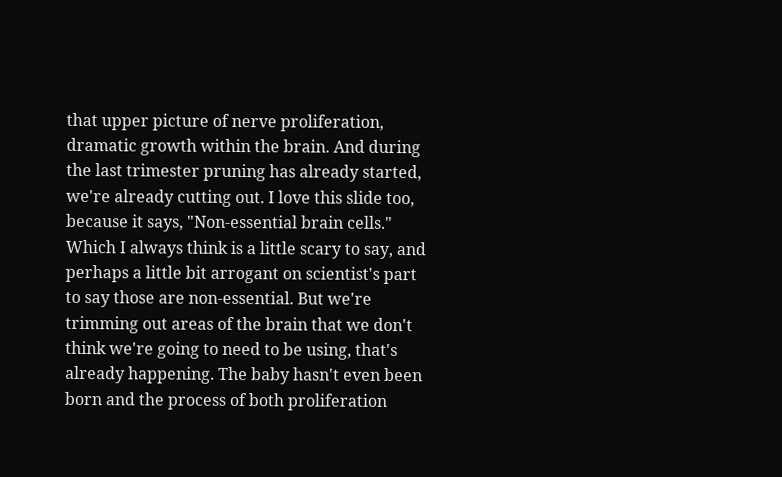that upper picture of nerve proliferation, dramatic growth within the brain. And during the last trimester pruning has already started, we're already cutting out. I love this slide too, because it says, "Non-essential brain cells." Which I always think is a little scary to say, and perhaps a little bit arrogant on scientist's part to say those are non-essential. But we're trimming out areas of the brain that we don't think we're going to need to be using, that's already happening. The baby hasn't even been born and the process of both proliferation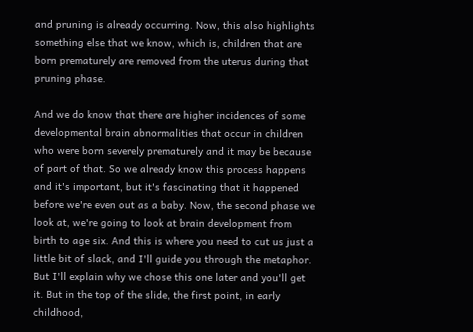and pruning is already occurring. Now, this also highlights something else that we know, which is, children that are born prematurely are removed from the uterus during that pruning phase.

And we do know that there are higher incidences of some developmental brain abnormalities that occur in children who were born severely prematurely and it may be because of part of that. So we already know this process happens and it's important, but it's fascinating that it happened before we're even out as a baby. Now, the second phase we look at, we're going to look at brain development from birth to age six. And this is where you need to cut us just a little bit of slack, and I'll guide you through the metaphor. But I'll explain why we chose this one later and you'll get it. But in the top of the slide, the first point, in early childhood,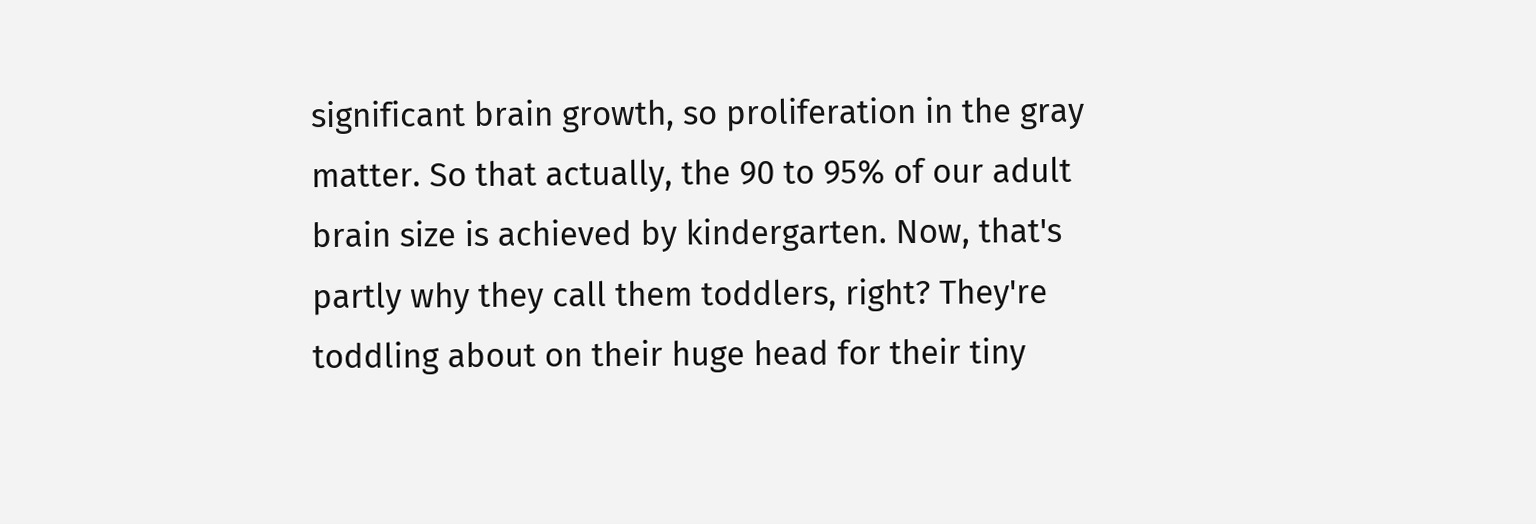significant brain growth, so proliferation in the gray matter. So that actually, the 90 to 95% of our adult brain size is achieved by kindergarten. Now, that's partly why they call them toddlers, right? They're toddling about on their huge head for their tiny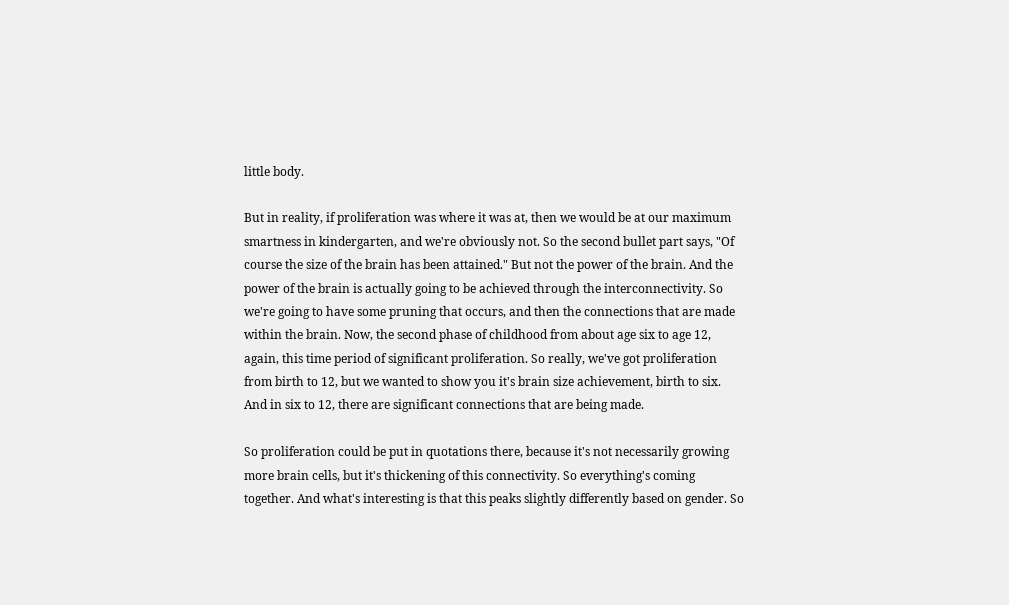little body.

But in reality, if proliferation was where it was at, then we would be at our maximum smartness in kindergarten, and we're obviously not. So the second bullet part says, "Of course the size of the brain has been attained." But not the power of the brain. And the power of the brain is actually going to be achieved through the interconnectivity. So we're going to have some pruning that occurs, and then the connections that are made within the brain. Now, the second phase of childhood from about age six to age 12, again, this time period of significant proliferation. So really, we've got proliferation from birth to 12, but we wanted to show you it's brain size achievement, birth to six. And in six to 12, there are significant connections that are being made.

So proliferation could be put in quotations there, because it's not necessarily growing more brain cells, but it's thickening of this connectivity. So everything's coming together. And what's interesting is that this peaks slightly differently based on gender. So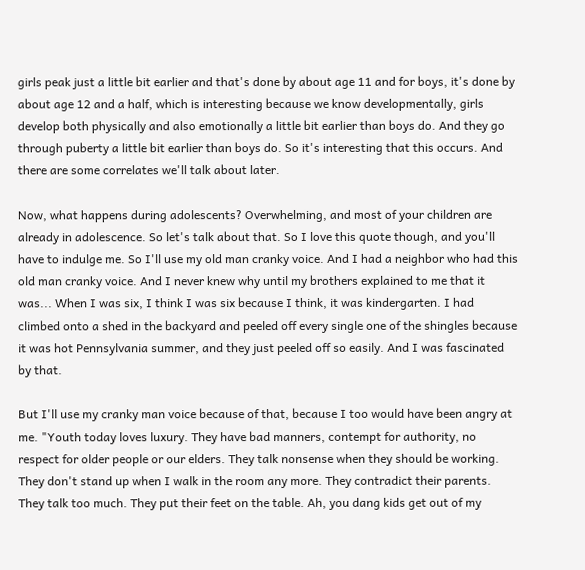girls peak just a little bit earlier and that's done by about age 11 and for boys, it's done by about age 12 and a half, which is interesting because we know developmentally, girls develop both physically and also emotionally a little bit earlier than boys do. And they go through puberty a little bit earlier than boys do. So it's interesting that this occurs. And there are some correlates we'll talk about later.

Now, what happens during adolescents? Overwhelming, and most of your children are already in adolescence. So let's talk about that. So I love this quote though, and you'll have to indulge me. So I'll use my old man cranky voice. And I had a neighbor who had this old man cranky voice. And I never knew why until my brothers explained to me that it was... When I was six, I think I was six because I think, it was kindergarten. I had climbed onto a shed in the backyard and peeled off every single one of the shingles because it was hot Pennsylvania summer, and they just peeled off so easily. And I was fascinated by that.

But I'll use my cranky man voice because of that, because I too would have been angry at me. "Youth today loves luxury. They have bad manners, contempt for authority, no respect for older people or our elders. They talk nonsense when they should be working. They don't stand up when I walk in the room any more. They contradict their parents. They talk too much. They put their feet on the table. Ah, you dang kids get out of my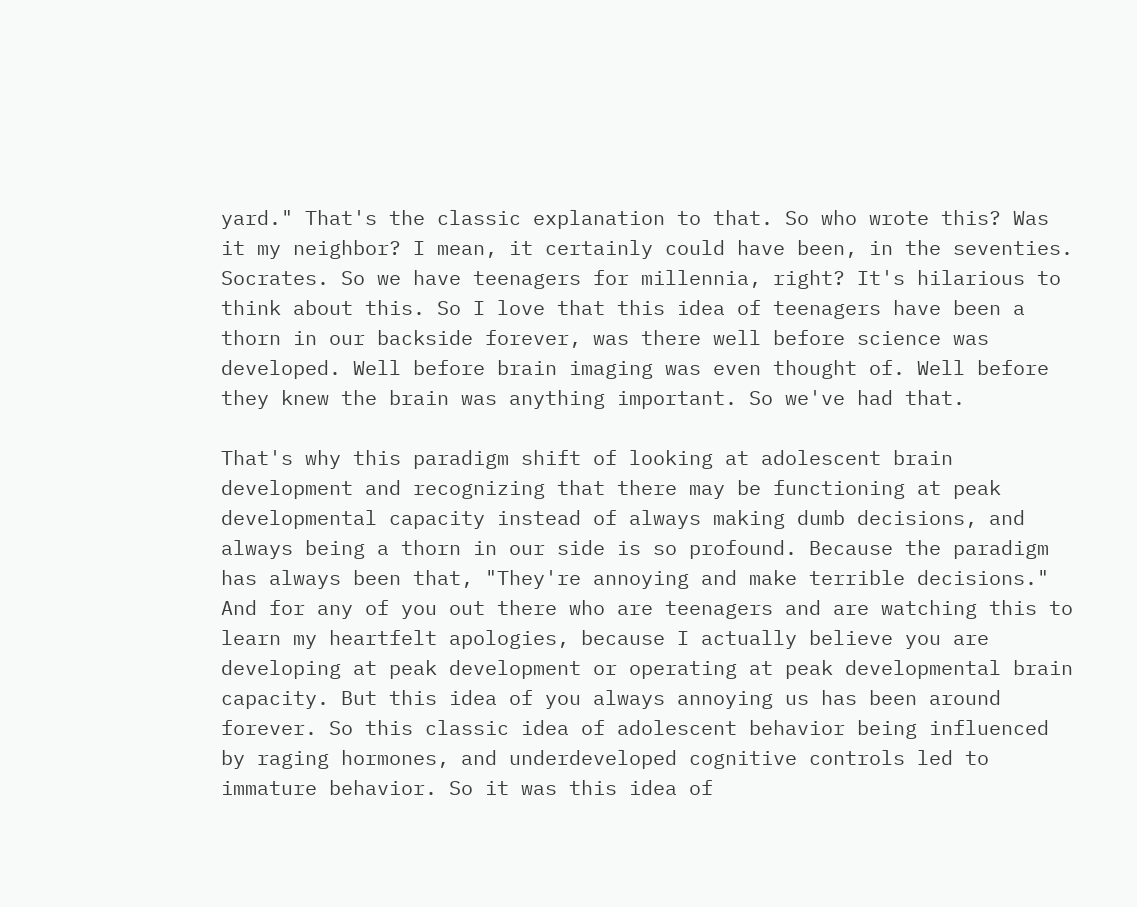yard." That's the classic explanation to that. So who wrote this? Was it my neighbor? I mean, it certainly could have been, in the seventies. Socrates. So we have teenagers for millennia, right? It's hilarious to think about this. So I love that this idea of teenagers have been a thorn in our backside forever, was there well before science was developed. Well before brain imaging was even thought of. Well before they knew the brain was anything important. So we've had that.

That's why this paradigm shift of looking at adolescent brain development and recognizing that there may be functioning at peak developmental capacity instead of always making dumb decisions, and always being a thorn in our side is so profound. Because the paradigm has always been that, "They're annoying and make terrible decisions." And for any of you out there who are teenagers and are watching this to learn my heartfelt apologies, because I actually believe you are developing at peak development or operating at peak developmental brain capacity. But this idea of you always annoying us has been around forever. So this classic idea of adolescent behavior being influenced by raging hormones, and underdeveloped cognitive controls led to immature behavior. So it was this idea of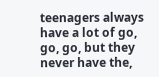teenagers always have a lot of go, go, go, but they never have the,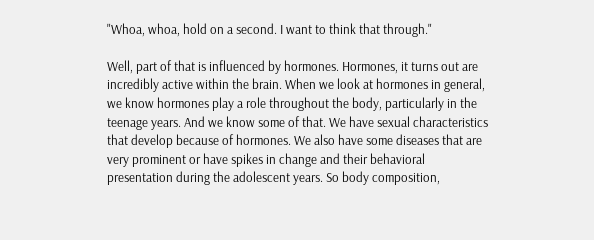"Whoa, whoa, hold on a second. I want to think that through."

Well, part of that is influenced by hormones. Hormones, it turns out are incredibly active within the brain. When we look at hormones in general, we know hormones play a role throughout the body, particularly in the teenage years. And we know some of that. We have sexual characteristics that develop because of hormones. We also have some diseases that are very prominent or have spikes in change and their behavioral presentation during the adolescent years. So body composition,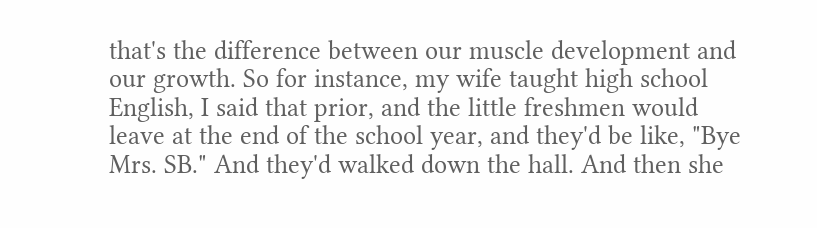that's the difference between our muscle development and our growth. So for instance, my wife taught high school English, I said that prior, and the little freshmen would leave at the end of the school year, and they'd be like, "Bye Mrs. SB." And they'd walked down the hall. And then she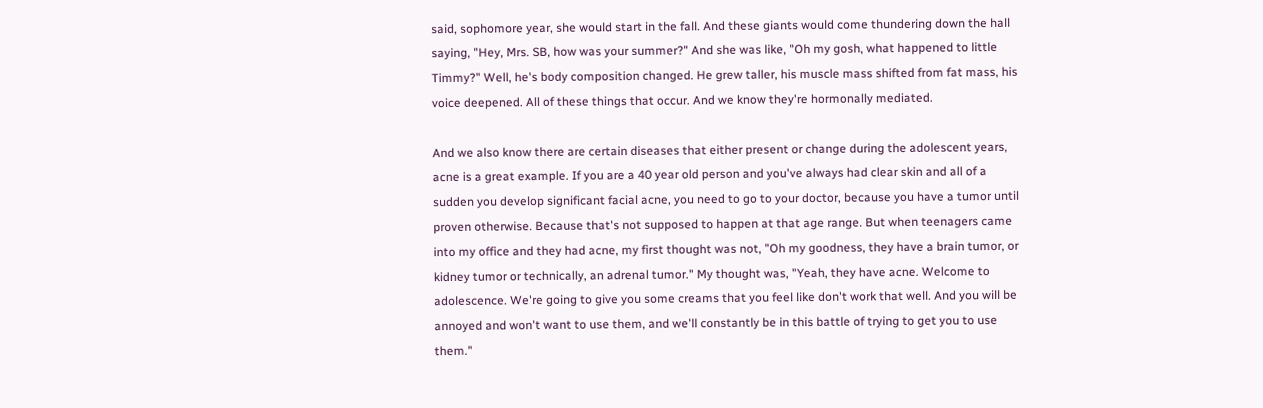said, sophomore year, she would start in the fall. And these giants would come thundering down the hall saying, "Hey, Mrs. SB, how was your summer?" And she was like, "Oh my gosh, what happened to little Timmy?" Well, he's body composition changed. He grew taller, his muscle mass shifted from fat mass, his voice deepened. All of these things that occur. And we know they're hormonally mediated.

And we also know there are certain diseases that either present or change during the adolescent years, acne is a great example. If you are a 40 year old person and you've always had clear skin and all of a sudden you develop significant facial acne, you need to go to your doctor, because you have a tumor until proven otherwise. Because that's not supposed to happen at that age range. But when teenagers came into my office and they had acne, my first thought was not, "Oh my goodness, they have a brain tumor, or kidney tumor or technically, an adrenal tumor." My thought was, "Yeah, they have acne. Welcome to adolescence. We're going to give you some creams that you feel like don't work that well. And you will be annoyed and won't want to use them, and we'll constantly be in this battle of trying to get you to use them."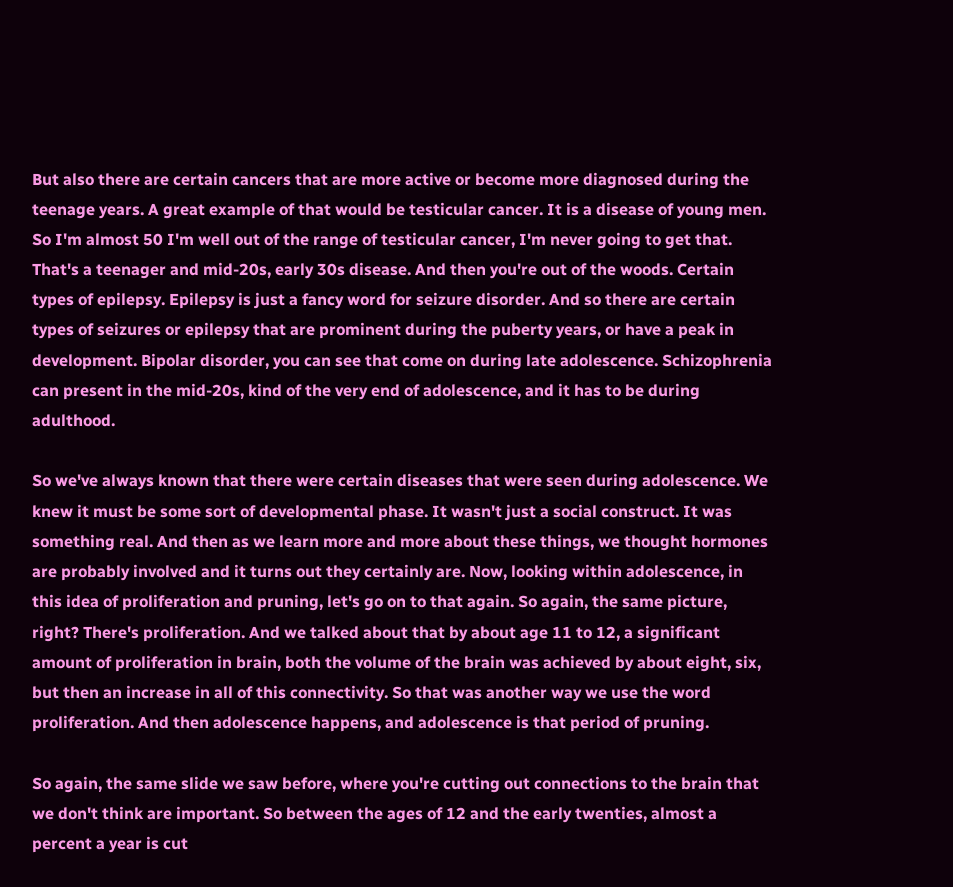But also there are certain cancers that are more active or become more diagnosed during the teenage years. A great example of that would be testicular cancer. It is a disease of young men. So I'm almost 50 I'm well out of the range of testicular cancer, I'm never going to get that. That's a teenager and mid-20s, early 30s disease. And then you're out of the woods. Certain types of epilepsy. Epilepsy is just a fancy word for seizure disorder. And so there are certain types of seizures or epilepsy that are prominent during the puberty years, or have a peak in development. Bipolar disorder, you can see that come on during late adolescence. Schizophrenia can present in the mid-20s, kind of the very end of adolescence, and it has to be during adulthood.

So we've always known that there were certain diseases that were seen during adolescence. We knew it must be some sort of developmental phase. It wasn't just a social construct. It was something real. And then as we learn more and more about these things, we thought hormones are probably involved and it turns out they certainly are. Now, looking within adolescence, in this idea of proliferation and pruning, let's go on to that again. So again, the same picture, right? There's proliferation. And we talked about that by about age 11 to 12, a significant amount of proliferation in brain, both the volume of the brain was achieved by about eight, six, but then an increase in all of this connectivity. So that was another way we use the word proliferation. And then adolescence happens, and adolescence is that period of pruning.

So again, the same slide we saw before, where you're cutting out connections to the brain that we don't think are important. So between the ages of 12 and the early twenties, almost a percent a year is cut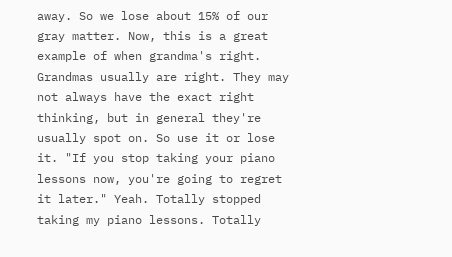away. So we lose about 15% of our gray matter. Now, this is a great example of when grandma's right. Grandmas usually are right. They may not always have the exact right thinking, but in general they're usually spot on. So use it or lose it. "If you stop taking your piano lessons now, you're going to regret it later." Yeah. Totally stopped taking my piano lessons. Totally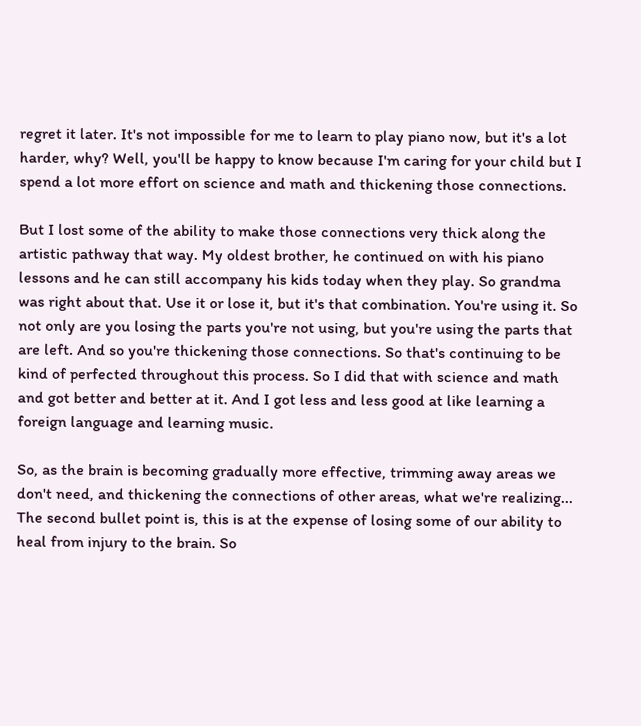regret it later. It's not impossible for me to learn to play piano now, but it's a lot harder, why? Well, you'll be happy to know because I'm caring for your child but I spend a lot more effort on science and math and thickening those connections.

But I lost some of the ability to make those connections very thick along the artistic pathway that way. My oldest brother, he continued on with his piano lessons and he can still accompany his kids today when they play. So grandma was right about that. Use it or lose it, but it's that combination. You're using it. So not only are you losing the parts you're not using, but you're using the parts that are left. And so you're thickening those connections. So that's continuing to be kind of perfected throughout this process. So I did that with science and math and got better and better at it. And I got less and less good at like learning a foreign language and learning music.

So, as the brain is becoming gradually more effective, trimming away areas we don't need, and thickening the connections of other areas, what we're realizing... The second bullet point is, this is at the expense of losing some of our ability to heal from injury to the brain. So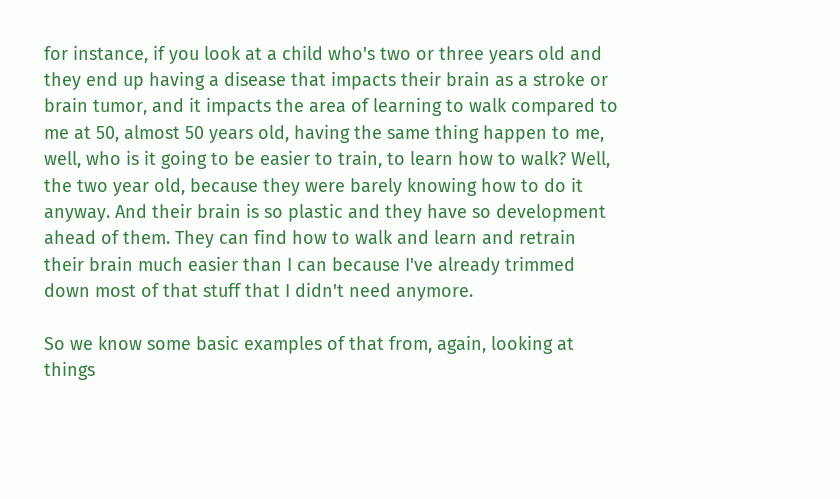for instance, if you look at a child who's two or three years old and they end up having a disease that impacts their brain as a stroke or brain tumor, and it impacts the area of learning to walk compared to me at 50, almost 50 years old, having the same thing happen to me, well, who is it going to be easier to train, to learn how to walk? Well, the two year old, because they were barely knowing how to do it anyway. And their brain is so plastic and they have so development ahead of them. They can find how to walk and learn and retrain their brain much easier than I can because I've already trimmed down most of that stuff that I didn't need anymore.

So we know some basic examples of that from, again, looking at things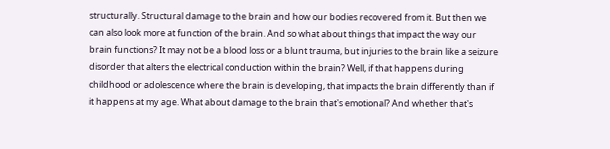structurally. Structural damage to the brain and how our bodies recovered from it. But then we can also look more at function of the brain. And so what about things that impact the way our brain functions? It may not be a blood loss or a blunt trauma, but injuries to the brain like a seizure disorder that alters the electrical conduction within the brain? Well, if that happens during childhood or adolescence where the brain is developing, that impacts the brain differently than if it happens at my age. What about damage to the brain that's emotional? And whether that's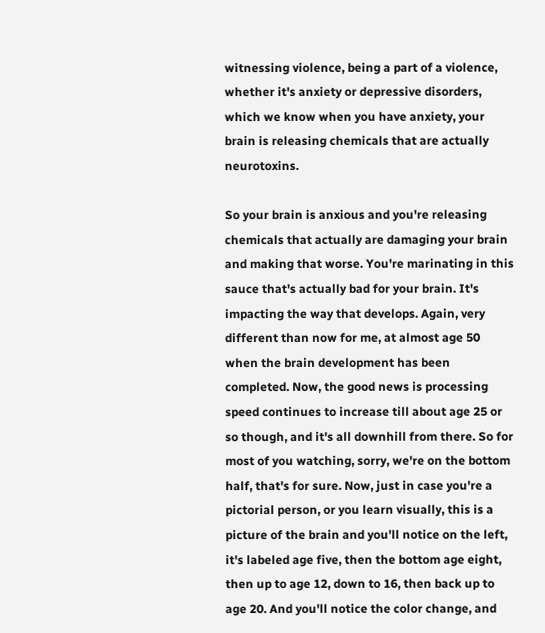witnessing violence, being a part of a violence, whether it's anxiety or depressive disorders, which we know when you have anxiety, your brain is releasing chemicals that are actually neurotoxins.

So your brain is anxious and you're releasing chemicals that actually are damaging your brain and making that worse. You're marinating in this sauce that's actually bad for your brain. It's impacting the way that develops. Again, very different than now for me, at almost age 50 when the brain development has been completed. Now, the good news is processing speed continues to increase till about age 25 or so though, and it's all downhill from there. So for most of you watching, sorry, we're on the bottom half, that's for sure. Now, just in case you're a pictorial person, or you learn visually, this is a picture of the brain and you'll notice on the left, it's labeled age five, then the bottom age eight, then up to age 12, down to 16, then back up to age 20. And you'll notice the color change, and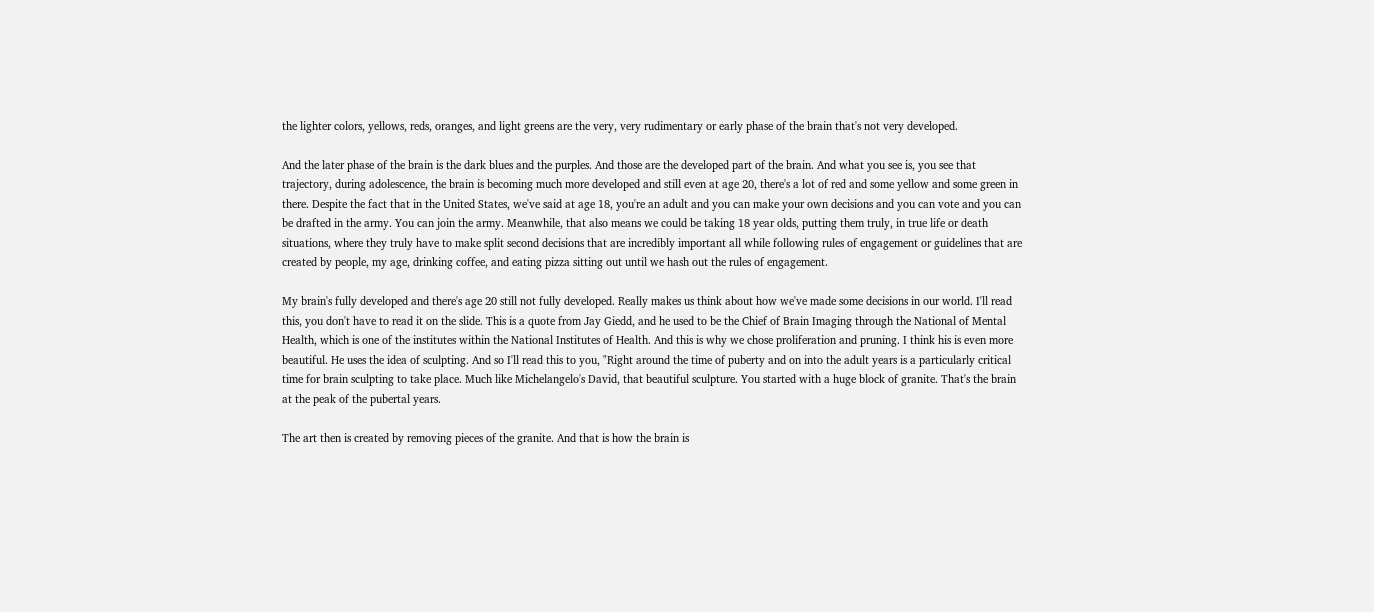the lighter colors, yellows, reds, oranges, and light greens are the very, very rudimentary or early phase of the brain that's not very developed.

And the later phase of the brain is the dark blues and the purples. And those are the developed part of the brain. And what you see is, you see that trajectory, during adolescence, the brain is becoming much more developed and still even at age 20, there's a lot of red and some yellow and some green in there. Despite the fact that in the United States, we've said at age 18, you're an adult and you can make your own decisions and you can vote and you can be drafted in the army. You can join the army. Meanwhile, that also means we could be taking 18 year olds, putting them truly, in true life or death situations, where they truly have to make split second decisions that are incredibly important all while following rules of engagement or guidelines that are created by people, my age, drinking coffee, and eating pizza sitting out until we hash out the rules of engagement.

My brain's fully developed and there's age 20 still not fully developed. Really makes us think about how we've made some decisions in our world. I'll read this, you don't have to read it on the slide. This is a quote from Jay Giedd, and he used to be the Chief of Brain Imaging through the National of Mental Health, which is one of the institutes within the National Institutes of Health. And this is why we chose proliferation and pruning. I think his is even more beautiful. He uses the idea of sculpting. And so I'll read this to you, "Right around the time of puberty and on into the adult years is a particularly critical time for brain sculpting to take place. Much like Michelangelo's David, that beautiful sculpture. You started with a huge block of granite. That's the brain at the peak of the pubertal years.

The art then is created by removing pieces of the granite. And that is how the brain is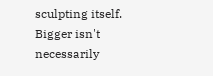sculpting itself. Bigger isn't necessarily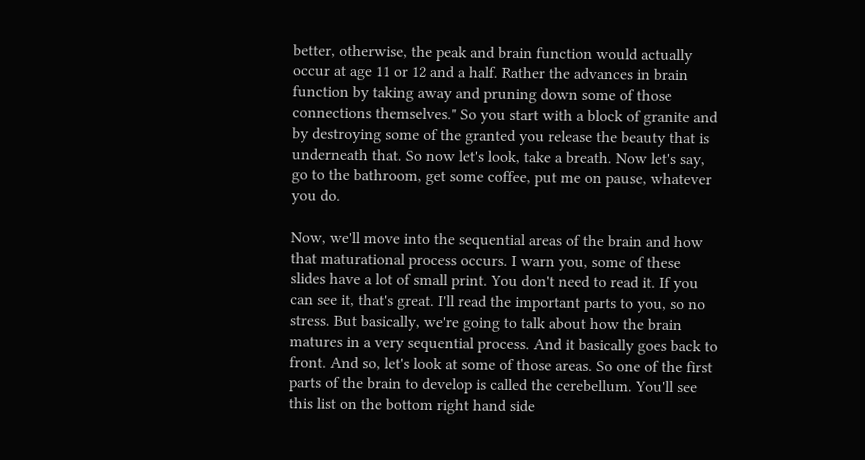better, otherwise, the peak and brain function would actually occur at age 11 or 12 and a half. Rather the advances in brain function by taking away and pruning down some of those connections themselves." So you start with a block of granite and by destroying some of the granted you release the beauty that is underneath that. So now let's look, take a breath. Now let's say, go to the bathroom, get some coffee, put me on pause, whatever you do.

Now, we'll move into the sequential areas of the brain and how that maturational process occurs. I warn you, some of these slides have a lot of small print. You don't need to read it. If you can see it, that's great. I'll read the important parts to you, so no stress. But basically, we're going to talk about how the brain matures in a very sequential process. And it basically goes back to front. And so, let's look at some of those areas. So one of the first parts of the brain to develop is called the cerebellum. You'll see this list on the bottom right hand side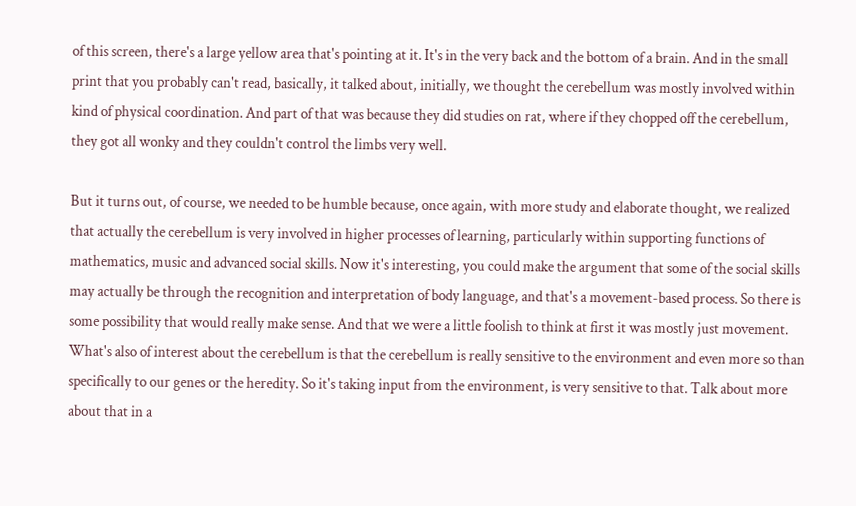of this screen, there's a large yellow area that's pointing at it. It's in the very back and the bottom of a brain. And in the small print that you probably can't read, basically, it talked about, initially, we thought the cerebellum was mostly involved within kind of physical coordination. And part of that was because they did studies on rat, where if they chopped off the cerebellum, they got all wonky and they couldn't control the limbs very well.

But it turns out, of course, we needed to be humble because, once again, with more study and elaborate thought, we realized that actually the cerebellum is very involved in higher processes of learning, particularly within supporting functions of mathematics, music and advanced social skills. Now it's interesting, you could make the argument that some of the social skills may actually be through the recognition and interpretation of body language, and that's a movement-based process. So there is some possibility that would really make sense. And that we were a little foolish to think at first it was mostly just movement. What's also of interest about the cerebellum is that the cerebellum is really sensitive to the environment and even more so than specifically to our genes or the heredity. So it's taking input from the environment, is very sensitive to that. Talk about more about that in a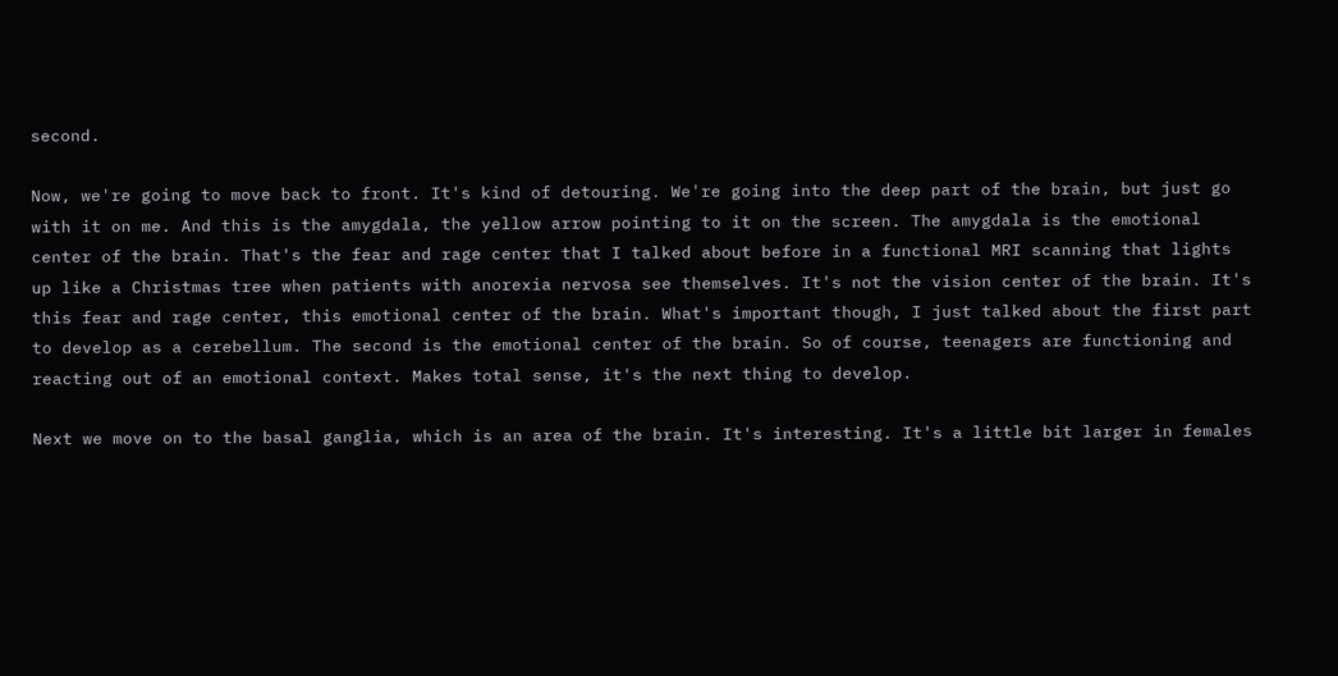second.

Now, we're going to move back to front. It's kind of detouring. We're going into the deep part of the brain, but just go with it on me. And this is the amygdala, the yellow arrow pointing to it on the screen. The amygdala is the emotional center of the brain. That's the fear and rage center that I talked about before in a functional MRI scanning that lights up like a Christmas tree when patients with anorexia nervosa see themselves. It's not the vision center of the brain. It's this fear and rage center, this emotional center of the brain. What's important though, I just talked about the first part to develop as a cerebellum. The second is the emotional center of the brain. So of course, teenagers are functioning and reacting out of an emotional context. Makes total sense, it's the next thing to develop.

Next we move on to the basal ganglia, which is an area of the brain. It's interesting. It's a little bit larger in females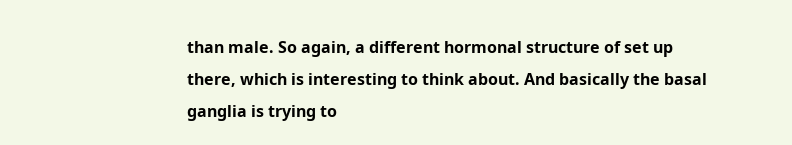than male. So again, a different hormonal structure of set up there, which is interesting to think about. And basically the basal ganglia is trying to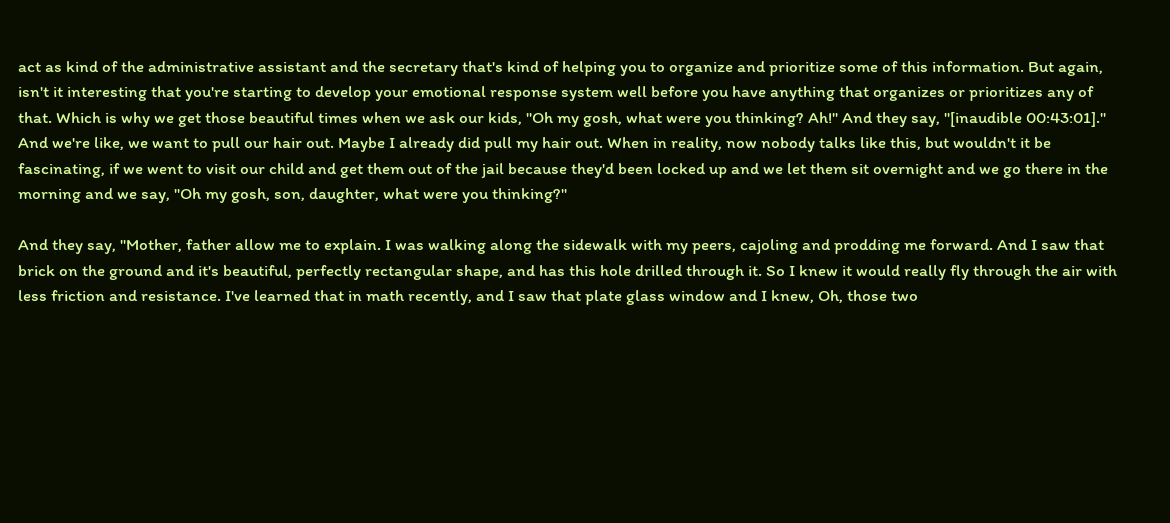act as kind of the administrative assistant and the secretary that's kind of helping you to organize and prioritize some of this information. But again, isn't it interesting that you're starting to develop your emotional response system well before you have anything that organizes or prioritizes any of that. Which is why we get those beautiful times when we ask our kids, "Oh my gosh, what were you thinking? Ah!" And they say, "[inaudible 00:43:01]." And we're like, we want to pull our hair out. Maybe I already did pull my hair out. When in reality, now nobody talks like this, but wouldn't it be fascinating, if we went to visit our child and get them out of the jail because they'd been locked up and we let them sit overnight and we go there in the morning and we say, "Oh my gosh, son, daughter, what were you thinking?"

And they say, "Mother, father allow me to explain. I was walking along the sidewalk with my peers, cajoling and prodding me forward. And I saw that brick on the ground and it's beautiful, perfectly rectangular shape, and has this hole drilled through it. So I knew it would really fly through the air with less friction and resistance. I've learned that in math recently, and I saw that plate glass window and I knew, Oh, those two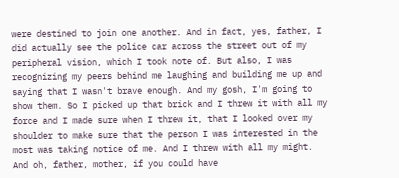were destined to join one another. And in fact, yes, father, I did actually see the police car across the street out of my peripheral vision, which I took note of. But also, I was recognizing my peers behind me laughing and building me up and saying that I wasn't brave enough. And my gosh, I'm going to show them. So I picked up that brick and I threw it with all my force and I made sure when I threw it, that I looked over my shoulder to make sure that the person I was interested in the most was taking notice of me. And I threw with all my might. And oh, father, mother, if you could have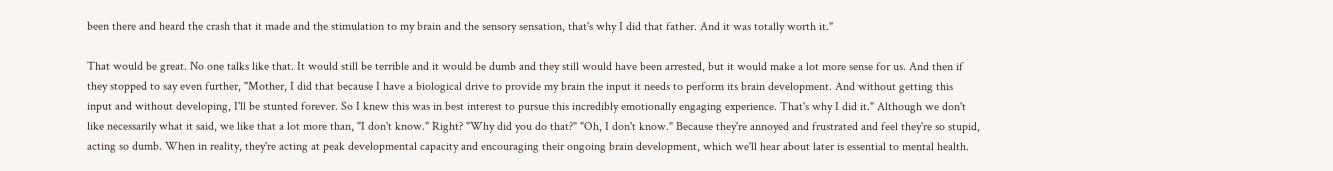been there and heard the crash that it made and the stimulation to my brain and the sensory sensation, that's why I did that father. And it was totally worth it."

That would be great. No one talks like that. It would still be terrible and it would be dumb and they still would have been arrested, but it would make a lot more sense for us. And then if they stopped to say even further, "Mother, I did that because I have a biological drive to provide my brain the input it needs to perform its brain development. And without getting this input and without developing, I'll be stunted forever. So I knew this was in best interest to pursue this incredibly emotionally engaging experience. That's why I did it." Although we don't like necessarily what it said, we like that a lot more than, "I don't know." Right? "Why did you do that?" "Oh, I don't know." Because they're annoyed and frustrated and feel they're so stupid, acting so dumb. When in reality, they're acting at peak developmental capacity and encouraging their ongoing brain development, which we'll hear about later is essential to mental health.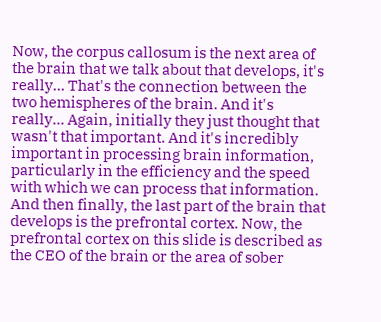Now, the corpus callosum is the next area of the brain that we talk about that develops, it's really... That's the connection between the two hemispheres of the brain. And it's really... Again, initially they just thought that wasn't that important. And it's incredibly important in processing brain information, particularly in the efficiency and the speed with which we can process that information. And then finally, the last part of the brain that develops is the prefrontal cortex. Now, the prefrontal cortex on this slide is described as the CEO of the brain or the area of sober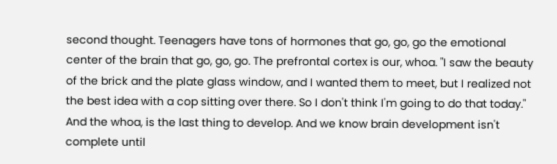second thought. Teenagers have tons of hormones that go, go, go the emotional center of the brain that go, go, go. The prefrontal cortex is our, whoa. "I saw the beauty of the brick and the plate glass window, and I wanted them to meet, but I realized not the best idea with a cop sitting over there. So I don't think I'm going to do that today." And the whoa, is the last thing to develop. And we know brain development isn't complete until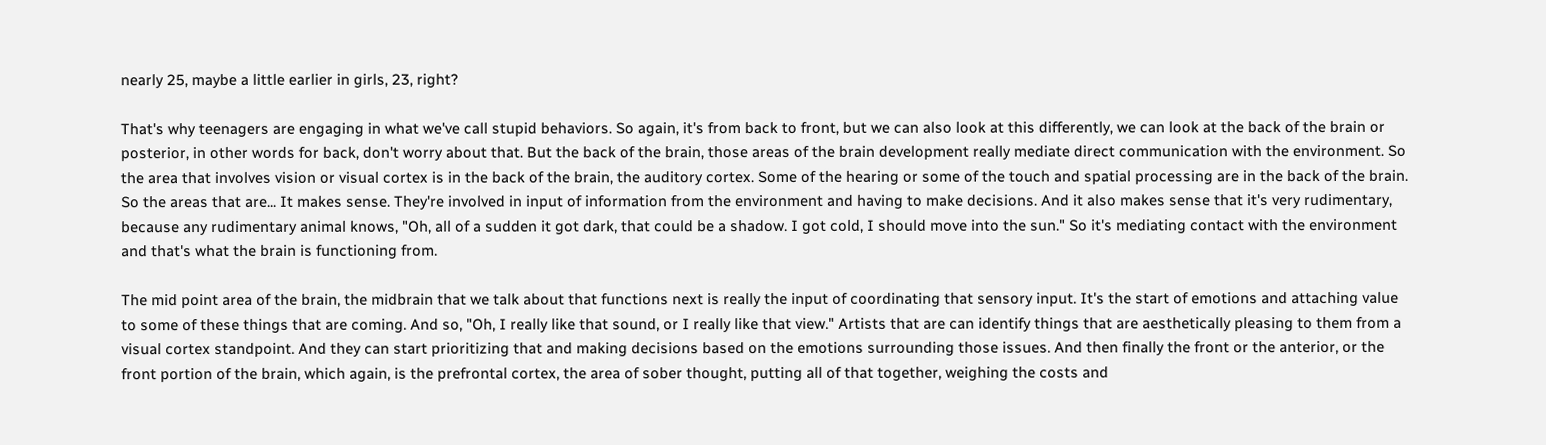nearly 25, maybe a little earlier in girls, 23, right?

That's why teenagers are engaging in what we've call stupid behaviors. So again, it's from back to front, but we can also look at this differently, we can look at the back of the brain or posterior, in other words for back, don't worry about that. But the back of the brain, those areas of the brain development really mediate direct communication with the environment. So the area that involves vision or visual cortex is in the back of the brain, the auditory cortex. Some of the hearing or some of the touch and spatial processing are in the back of the brain. So the areas that are... It makes sense. They're involved in input of information from the environment and having to make decisions. And it also makes sense that it's very rudimentary, because any rudimentary animal knows, "Oh, all of a sudden it got dark, that could be a shadow. I got cold, I should move into the sun." So it's mediating contact with the environment and that's what the brain is functioning from.

The mid point area of the brain, the midbrain that we talk about that functions next is really the input of coordinating that sensory input. It's the start of emotions and attaching value to some of these things that are coming. And so, "Oh, I really like that sound, or I really like that view." Artists that are can identify things that are aesthetically pleasing to them from a visual cortex standpoint. And they can start prioritizing that and making decisions based on the emotions surrounding those issues. And then finally the front or the anterior, or the front portion of the brain, which again, is the prefrontal cortex, the area of sober thought, putting all of that together, weighing the costs and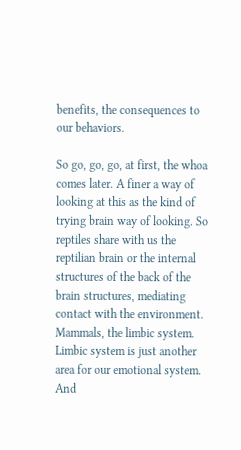benefits, the consequences to our behaviors.

So go, go, go, at first, the whoa comes later. A finer a way of looking at this as the kind of trying brain way of looking. So reptiles share with us the reptilian brain or the internal structures of the back of the brain structures, mediating contact with the environment. Mammals, the limbic system. Limbic system is just another area for our emotional system. And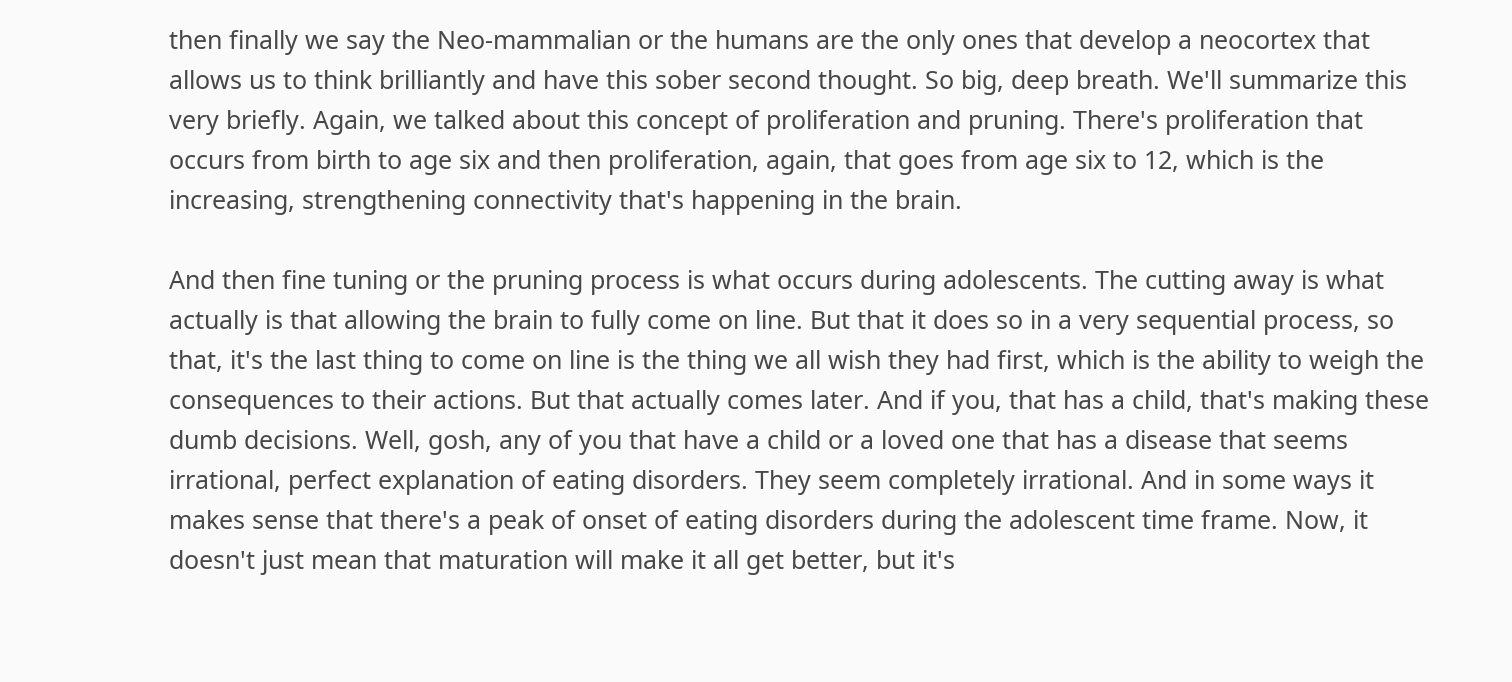then finally we say the Neo-mammalian or the humans are the only ones that develop a neocortex that allows us to think brilliantly and have this sober second thought. So big, deep breath. We'll summarize this very briefly. Again, we talked about this concept of proliferation and pruning. There's proliferation that occurs from birth to age six and then proliferation, again, that goes from age six to 12, which is the increasing, strengthening connectivity that's happening in the brain.

And then fine tuning or the pruning process is what occurs during adolescents. The cutting away is what actually is that allowing the brain to fully come on line. But that it does so in a very sequential process, so that, it's the last thing to come on line is the thing we all wish they had first, which is the ability to weigh the consequences to their actions. But that actually comes later. And if you, that has a child, that's making these dumb decisions. Well, gosh, any of you that have a child or a loved one that has a disease that seems irrational, perfect explanation of eating disorders. They seem completely irrational. And in some ways it makes sense that there's a peak of onset of eating disorders during the adolescent time frame. Now, it doesn't just mean that maturation will make it all get better, but it's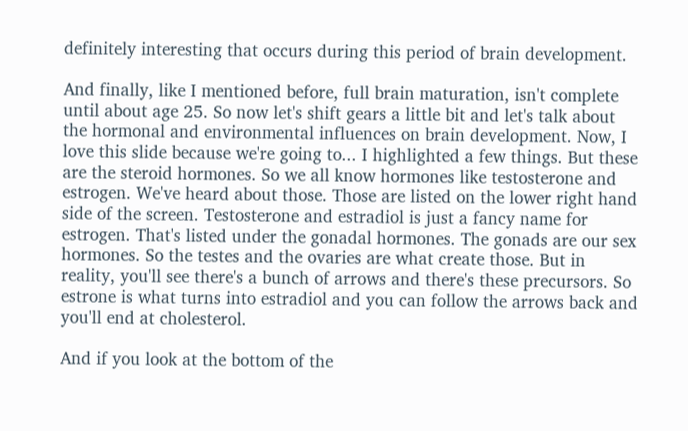definitely interesting that occurs during this period of brain development.

And finally, like I mentioned before, full brain maturation, isn't complete until about age 25. So now let's shift gears a little bit and let's talk about the hormonal and environmental influences on brain development. Now, I love this slide because we're going to... I highlighted a few things. But these are the steroid hormones. So we all know hormones like testosterone and estrogen. We've heard about those. Those are listed on the lower right hand side of the screen. Testosterone and estradiol is just a fancy name for estrogen. That's listed under the gonadal hormones. The gonads are our sex hormones. So the testes and the ovaries are what create those. But in reality, you'll see there's a bunch of arrows and there's these precursors. So estrone is what turns into estradiol and you can follow the arrows back and you'll end at cholesterol.

And if you look at the bottom of the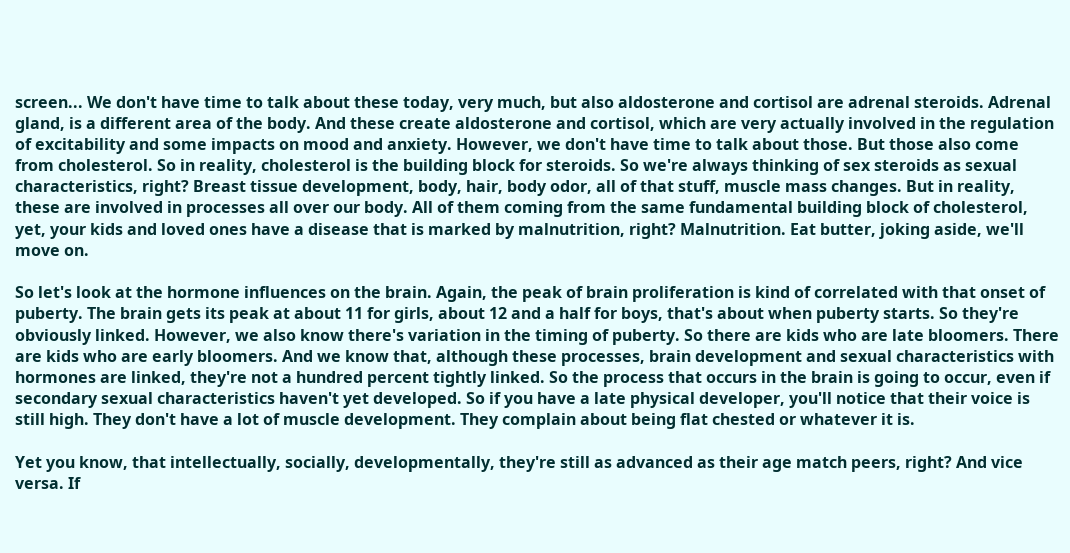screen... We don't have time to talk about these today, very much, but also aldosterone and cortisol are adrenal steroids. Adrenal gland, is a different area of the body. And these create aldosterone and cortisol, which are very actually involved in the regulation of excitability and some impacts on mood and anxiety. However, we don't have time to talk about those. But those also come from cholesterol. So in reality, cholesterol is the building block for steroids. So we're always thinking of sex steroids as sexual characteristics, right? Breast tissue development, body, hair, body odor, all of that stuff, muscle mass changes. But in reality, these are involved in processes all over our body. All of them coming from the same fundamental building block of cholesterol, yet, your kids and loved ones have a disease that is marked by malnutrition, right? Malnutrition. Eat butter, joking aside, we'll move on.

So let's look at the hormone influences on the brain. Again, the peak of brain proliferation is kind of correlated with that onset of puberty. The brain gets its peak at about 11 for girls, about 12 and a half for boys, that's about when puberty starts. So they're obviously linked. However, we also know there's variation in the timing of puberty. So there are kids who are late bloomers. There are kids who are early bloomers. And we know that, although these processes, brain development and sexual characteristics with hormones are linked, they're not a hundred percent tightly linked. So the process that occurs in the brain is going to occur, even if secondary sexual characteristics haven't yet developed. So if you have a late physical developer, you'll notice that their voice is still high. They don't have a lot of muscle development. They complain about being flat chested or whatever it is.

Yet you know, that intellectually, socially, developmentally, they're still as advanced as their age match peers, right? And vice versa. If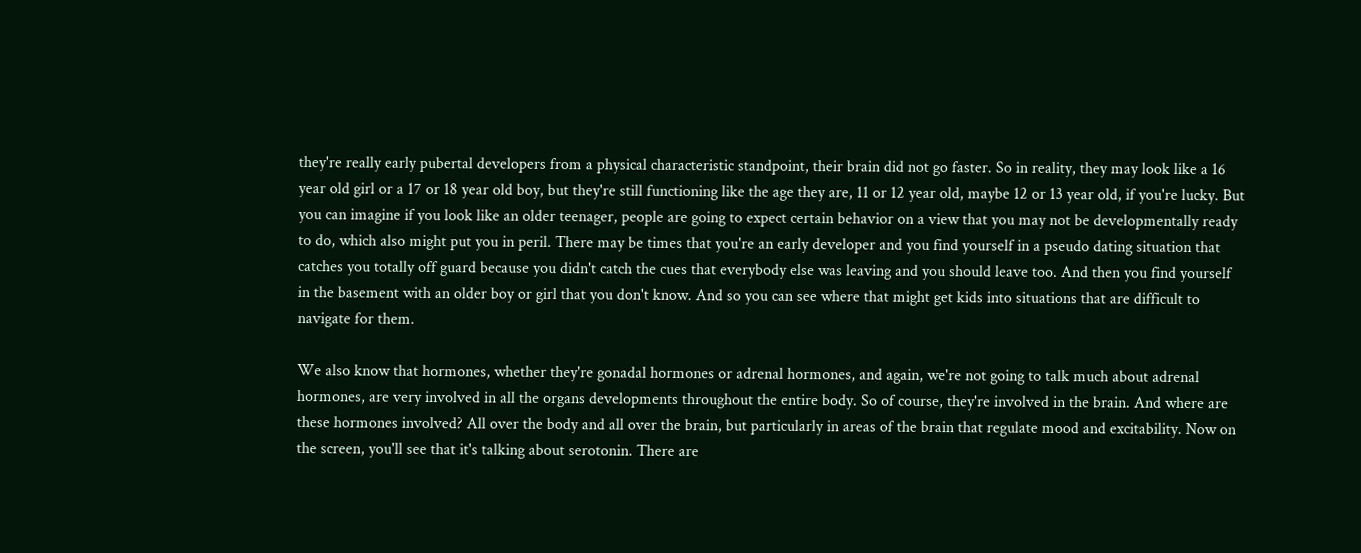they're really early pubertal developers from a physical characteristic standpoint, their brain did not go faster. So in reality, they may look like a 16 year old girl or a 17 or 18 year old boy, but they're still functioning like the age they are, 11 or 12 year old, maybe 12 or 13 year old, if you're lucky. But you can imagine if you look like an older teenager, people are going to expect certain behavior on a view that you may not be developmentally ready to do, which also might put you in peril. There may be times that you're an early developer and you find yourself in a pseudo dating situation that catches you totally off guard because you didn't catch the cues that everybody else was leaving and you should leave too. And then you find yourself in the basement with an older boy or girl that you don't know. And so you can see where that might get kids into situations that are difficult to navigate for them.

We also know that hormones, whether they're gonadal hormones or adrenal hormones, and again, we're not going to talk much about adrenal hormones, are very involved in all the organs developments throughout the entire body. So of course, they're involved in the brain. And where are these hormones involved? All over the body and all over the brain, but particularly in areas of the brain that regulate mood and excitability. Now on the screen, you'll see that it's talking about serotonin. There are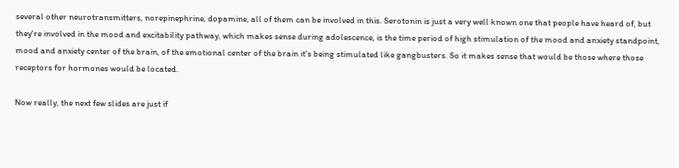several other neurotransmitters, norepinephrine, dopamine, all of them can be involved in this. Serotonin is just a very well known one that people have heard of, but they're involved in the mood and excitability pathway, which makes sense during adolescence, is the time period of high stimulation of the mood and anxiety standpoint, mood and anxiety center of the brain, of the emotional center of the brain it's being stimulated like gangbusters. So it makes sense that would be those where those receptors for hormones would be located.

Now really, the next few slides are just if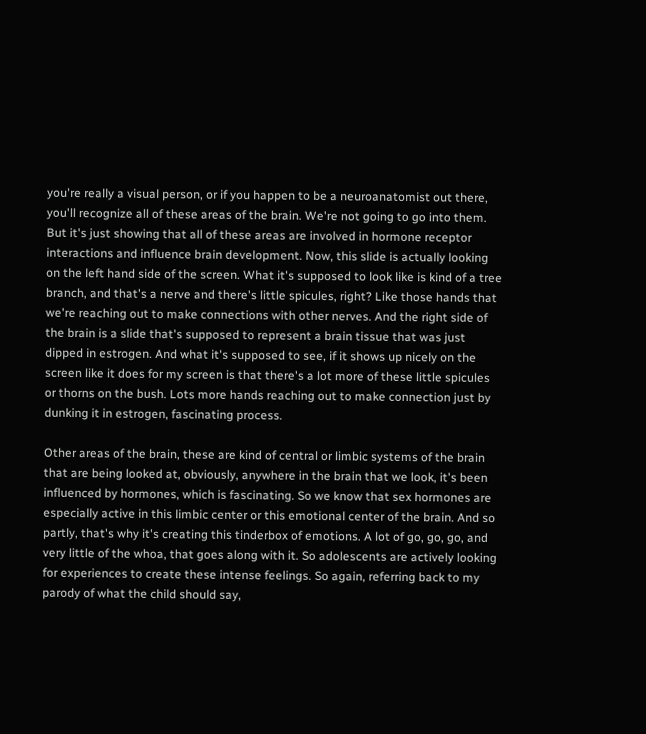you're really a visual person, or if you happen to be a neuroanatomist out there, you'll recognize all of these areas of the brain. We're not going to go into them. But it's just showing that all of these areas are involved in hormone receptor interactions and influence brain development. Now, this slide is actually looking on the left hand side of the screen. What it's supposed to look like is kind of a tree branch, and that's a nerve and there's little spicules, right? Like those hands that we're reaching out to make connections with other nerves. And the right side of the brain is a slide that's supposed to represent a brain tissue that was just dipped in estrogen. And what it's supposed to see, if it shows up nicely on the screen like it does for my screen is that there's a lot more of these little spicules or thorns on the bush. Lots more hands reaching out to make connection just by dunking it in estrogen, fascinating process.

Other areas of the brain, these are kind of central or limbic systems of the brain that are being looked at, obviously, anywhere in the brain that we look, it's been influenced by hormones, which is fascinating. So we know that sex hormones are especially active in this limbic center or this emotional center of the brain. And so partly, that's why it's creating this tinderbox of emotions. A lot of go, go, go, and very little of the whoa, that goes along with it. So adolescents are actively looking for experiences to create these intense feelings. So again, referring back to my parody of what the child should say,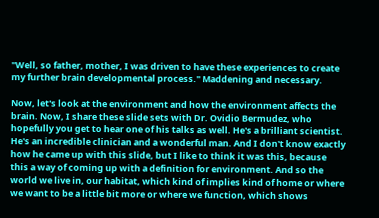"Well, so father, mother, I was driven to have these experiences to create my further brain developmental process." Maddening and necessary.

Now, let's look at the environment and how the environment affects the brain. Now, I share these slide sets with Dr. Ovidio Bermudez, who hopefully you get to hear one of his talks as well. He's a brilliant scientist. He's an incredible clinician and a wonderful man. And I don't know exactly how he came up with this slide, but I like to think it was this, because this a way of coming up with a definition for environment. And so the world we live in, our habitat, which kind of implies kind of home or where we want to be a little bit more or where we function, which shows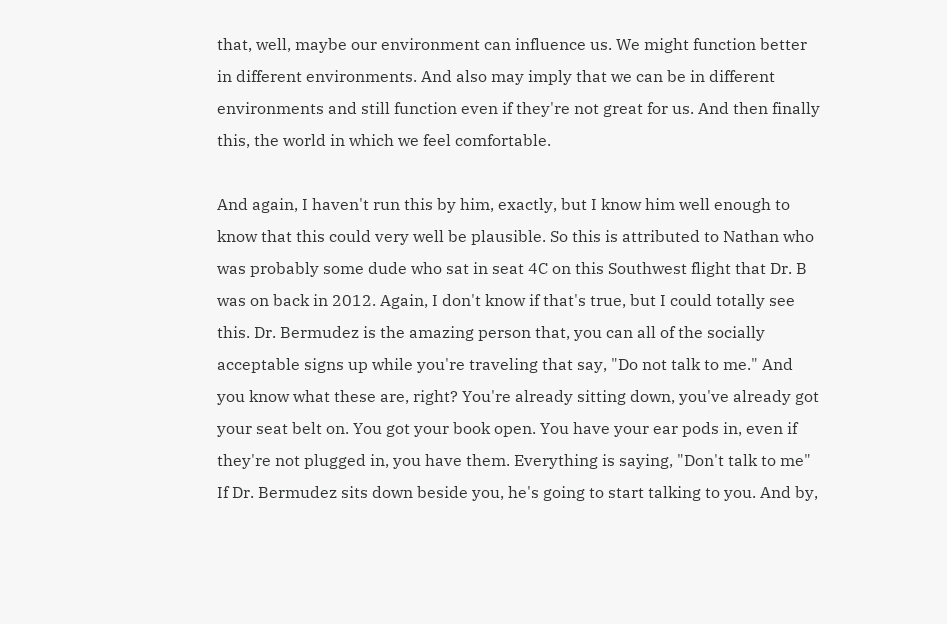that, well, maybe our environment can influence us. We might function better in different environments. And also may imply that we can be in different environments and still function even if they're not great for us. And then finally this, the world in which we feel comfortable.

And again, I haven't run this by him, exactly, but I know him well enough to know that this could very well be plausible. So this is attributed to Nathan who was probably some dude who sat in seat 4C on this Southwest flight that Dr. B was on back in 2012. Again, I don't know if that's true, but I could totally see this. Dr. Bermudez is the amazing person that, you can all of the socially acceptable signs up while you're traveling that say, "Do not talk to me." And you know what these are, right? You're already sitting down, you've already got your seat belt on. You got your book open. You have your ear pods in, even if they're not plugged in, you have them. Everything is saying, "Don't talk to me" If Dr. Bermudez sits down beside you, he's going to start talking to you. And by,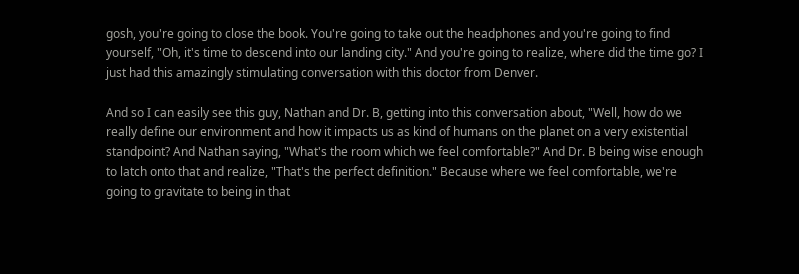gosh, you're going to close the book. You're going to take out the headphones and you're going to find yourself, "Oh, it's time to descend into our landing city." And you're going to realize, where did the time go? I just had this amazingly stimulating conversation with this doctor from Denver.

And so I can easily see this guy, Nathan and Dr. B, getting into this conversation about, "Well, how do we really define our environment and how it impacts us as kind of humans on the planet on a very existential standpoint? And Nathan saying, "What's the room which we feel comfortable?" And Dr. B being wise enough to latch onto that and realize, "That's the perfect definition." Because where we feel comfortable, we're going to gravitate to being in that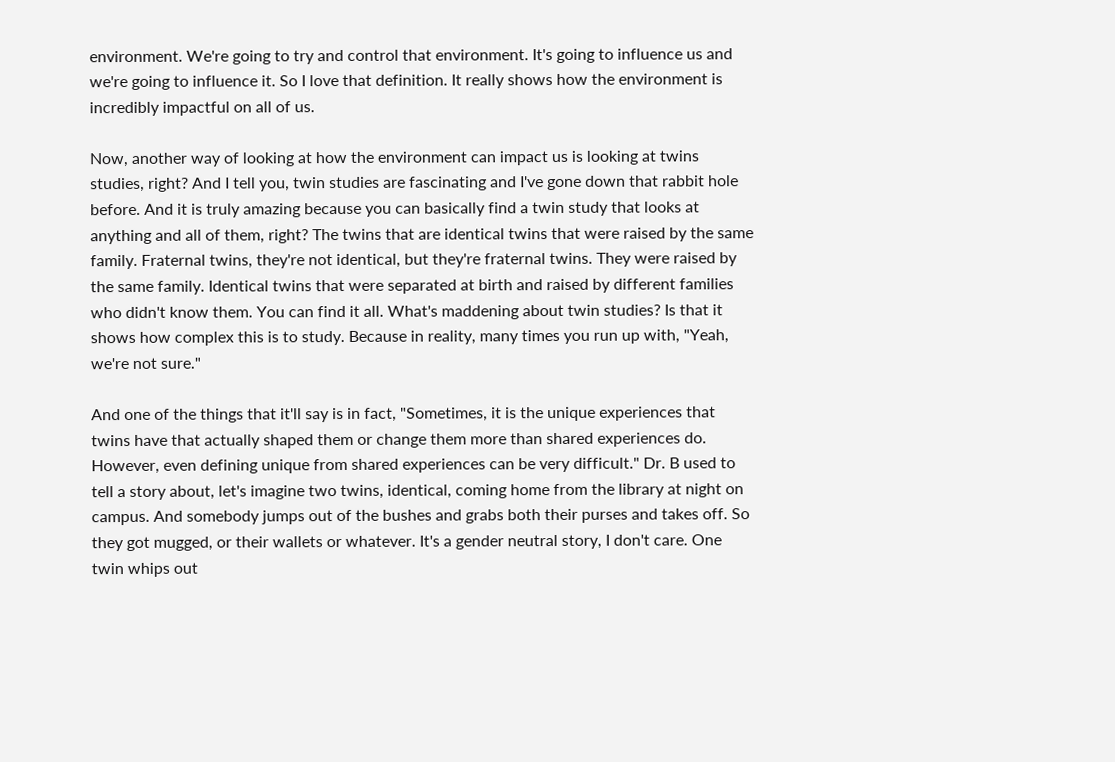environment. We're going to try and control that environment. It's going to influence us and we're going to influence it. So I love that definition. It really shows how the environment is incredibly impactful on all of us.

Now, another way of looking at how the environment can impact us is looking at twins studies, right? And I tell you, twin studies are fascinating and I've gone down that rabbit hole before. And it is truly amazing because you can basically find a twin study that looks at anything and all of them, right? The twins that are identical twins that were raised by the same family. Fraternal twins, they're not identical, but they're fraternal twins. They were raised by the same family. Identical twins that were separated at birth and raised by different families who didn't know them. You can find it all. What's maddening about twin studies? Is that it shows how complex this is to study. Because in reality, many times you run up with, "Yeah, we're not sure."

And one of the things that it'll say is in fact, "Sometimes, it is the unique experiences that twins have that actually shaped them or change them more than shared experiences do. However, even defining unique from shared experiences can be very difficult." Dr. B used to tell a story about, let's imagine two twins, identical, coming home from the library at night on campus. And somebody jumps out of the bushes and grabs both their purses and takes off. So they got mugged, or their wallets or whatever. It's a gender neutral story, I don't care. One twin whips out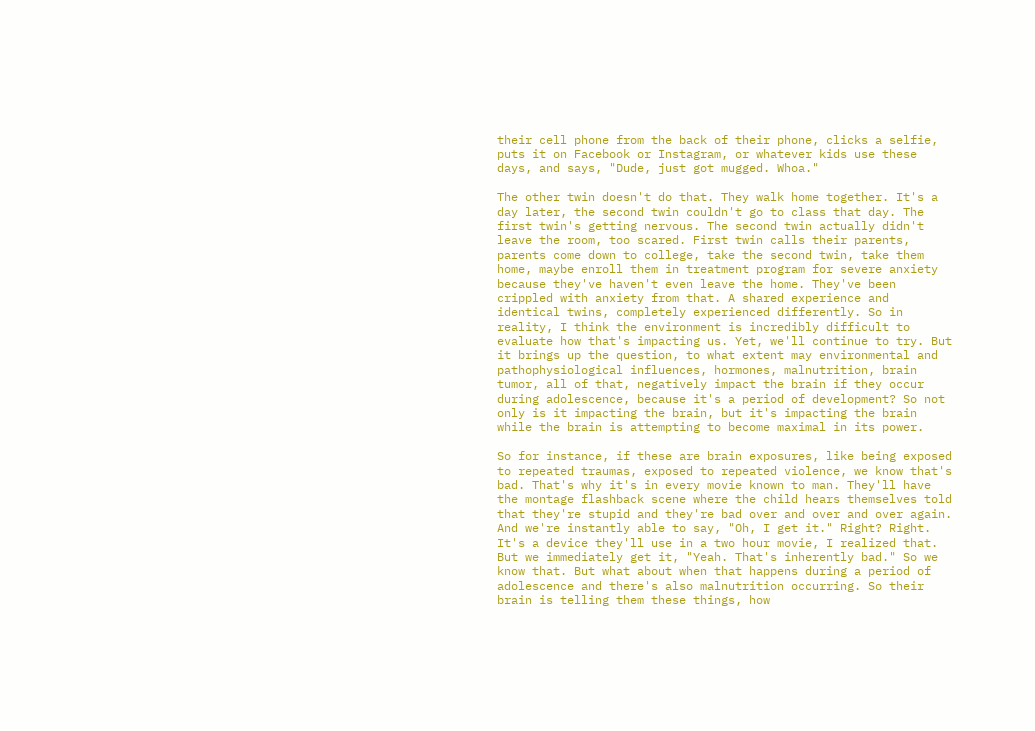their cell phone from the back of their phone, clicks a selfie, puts it on Facebook or Instagram, or whatever kids use these days, and says, "Dude, just got mugged. Whoa."

The other twin doesn't do that. They walk home together. It's a day later, the second twin couldn't go to class that day. The first twin's getting nervous. The second twin actually didn't leave the room, too scared. First twin calls their parents, parents come down to college, take the second twin, take them home, maybe enroll them in treatment program for severe anxiety because they've haven't even leave the home. They've been crippled with anxiety from that. A shared experience and identical twins, completely experienced differently. So in reality, I think the environment is incredibly difficult to evaluate how that's impacting us. Yet, we'll continue to try. But it brings up the question, to what extent may environmental and pathophysiological influences, hormones, malnutrition, brain tumor, all of that, negatively impact the brain if they occur during adolescence, because it's a period of development? So not only is it impacting the brain, but it's impacting the brain while the brain is attempting to become maximal in its power.

So for instance, if these are brain exposures, like being exposed to repeated traumas, exposed to repeated violence, we know that's bad. That's why it's in every movie known to man. They'll have the montage flashback scene where the child hears themselves told that they're stupid and they're bad over and over and over again. And we're instantly able to say, "Oh, I get it." Right? Right. It's a device they'll use in a two hour movie, I realized that. But we immediately get it, "Yeah. That's inherently bad." So we know that. But what about when that happens during a period of adolescence and there's also malnutrition occurring. So their brain is telling them these things, how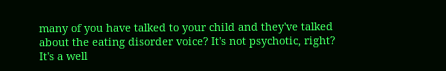many of you have talked to your child and they've talked about the eating disorder voice? It's not psychotic, right? It's a well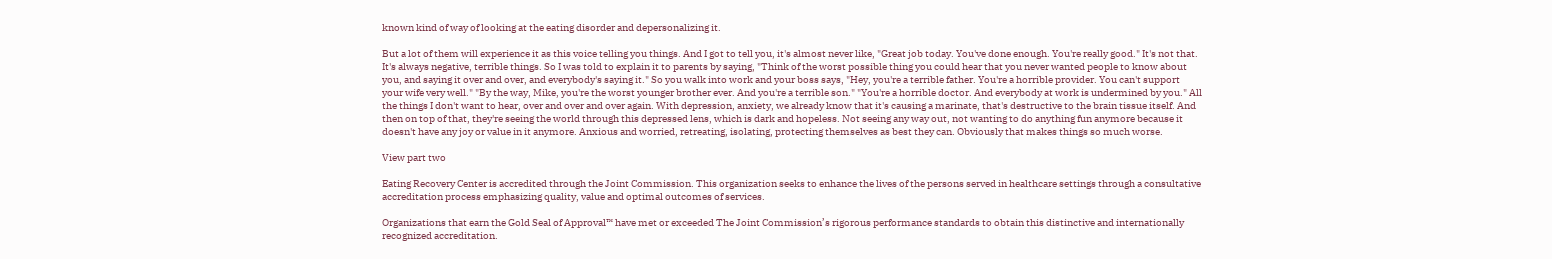known kind of way of looking at the eating disorder and depersonalizing it.

But a lot of them will experience it as this voice telling you things. And I got to tell you, it's almost never like, "Great job today. You've done enough. You're really good." It's not that. It's always negative, terrible things. So I was told to explain it to parents by saying, "Think of the worst possible thing you could hear that you never wanted people to know about you, and saying it over and over, and everybody's saying it." So you walk into work and your boss says, "Hey, you're a terrible father. You're a horrible provider. You can't support your wife very well." "By the way, Mike, you're the worst younger brother ever. And you're a terrible son." "You're a horrible doctor. And everybody at work is undermined by you." All the things I don't want to hear, over and over and over again. With depression, anxiety, we already know that it's causing a marinate, that's destructive to the brain tissue itself. And then on top of that, they're seeing the world through this depressed lens, which is dark and hopeless. Not seeing any way out, not wanting to do anything fun anymore because it doesn't have any joy or value in it anymore. Anxious and worried, retreating, isolating, protecting themselves as best they can. Obviously that makes things so much worse.

View part two

Eating Recovery Center is accredited through the Joint Commission. This organization seeks to enhance the lives of the persons served in healthcare settings through a consultative accreditation process emphasizing quality, value and optimal outcomes of services.

Organizations that earn the Gold Seal of Approval™ have met or exceeded The Joint Commission’s rigorous performance standards to obtain this distinctive and internationally recognized accreditation.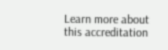Learn more about this accreditation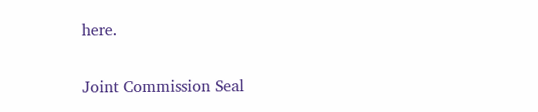here.

Joint Commission Seal